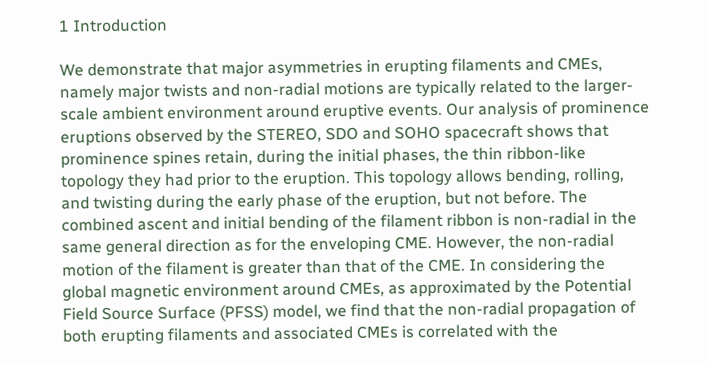1 Introduction

We demonstrate that major asymmetries in erupting filaments and CMEs, namely major twists and non-radial motions are typically related to the larger-scale ambient environment around eruptive events. Our analysis of prominence eruptions observed by the STEREO, SDO and SOHO spacecraft shows that prominence spines retain, during the initial phases, the thin ribbon-like topology they had prior to the eruption. This topology allows bending, rolling, and twisting during the early phase of the eruption, but not before. The combined ascent and initial bending of the filament ribbon is non-radial in the same general direction as for the enveloping CME. However, the non-radial motion of the filament is greater than that of the CME. In considering the global magnetic environment around CMEs, as approximated by the Potential Field Source Surface (PFSS) model, we find that the non-radial propagation of both erupting filaments and associated CMEs is correlated with the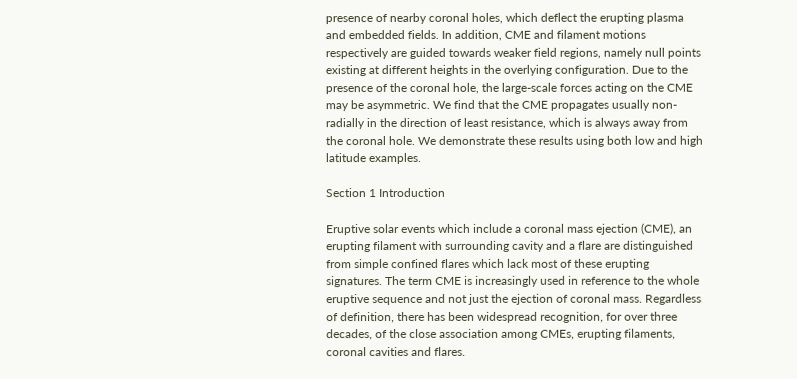presence of nearby coronal holes, which deflect the erupting plasma and embedded fields. In addition, CME and filament motions respectively are guided towards weaker field regions, namely null points existing at different heights in the overlying configuration. Due to the presence of the coronal hole, the large-scale forces acting on the CME may be asymmetric. We find that the CME propagates usually non-radially in the direction of least resistance, which is always away from the coronal hole. We demonstrate these results using both low and high latitude examples.

Section 1 Introduction

Eruptive solar events which include a coronal mass ejection (CME), an erupting filament with surrounding cavity and a flare are distinguished from simple confined flares which lack most of these erupting signatures. The term CME is increasingly used in reference to the whole eruptive sequence and not just the ejection of coronal mass. Regardless of definition, there has been widespread recognition, for over three decades, of the close association among CMEs, erupting filaments, coronal cavities and flares.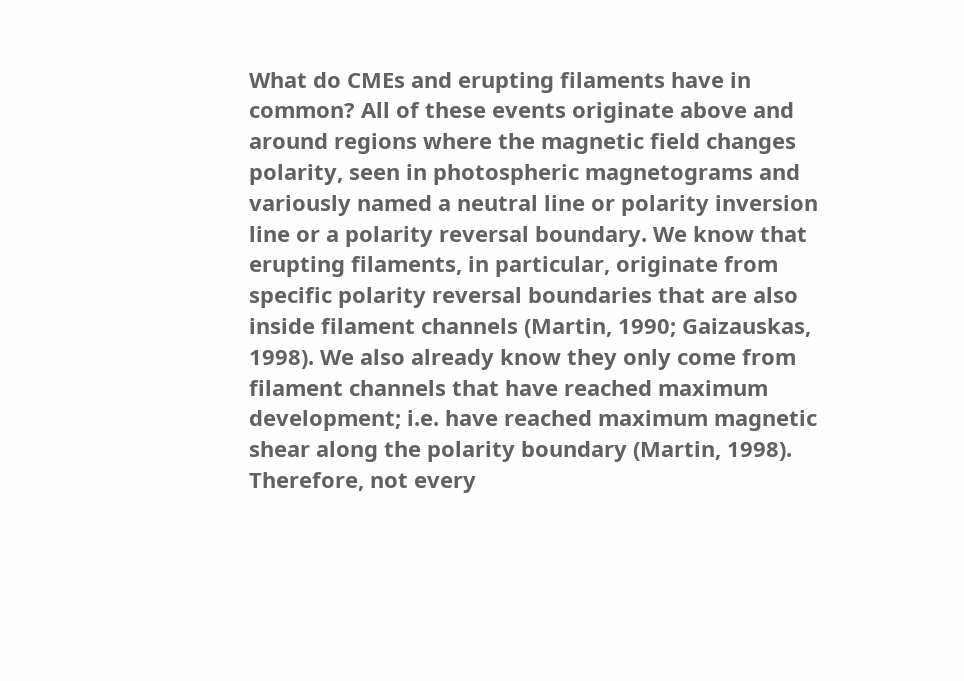What do CMEs and erupting filaments have in common? All of these events originate above and around regions where the magnetic field changes polarity, seen in photospheric magnetograms and variously named a neutral line or polarity inversion line or a polarity reversal boundary. We know that erupting filaments, in particular, originate from specific polarity reversal boundaries that are also inside filament channels (Martin, 1990; Gaizauskas, 1998). We also already know they only come from filament channels that have reached maximum development; i.e. have reached maximum magnetic shear along the polarity boundary (Martin, 1998). Therefore, not every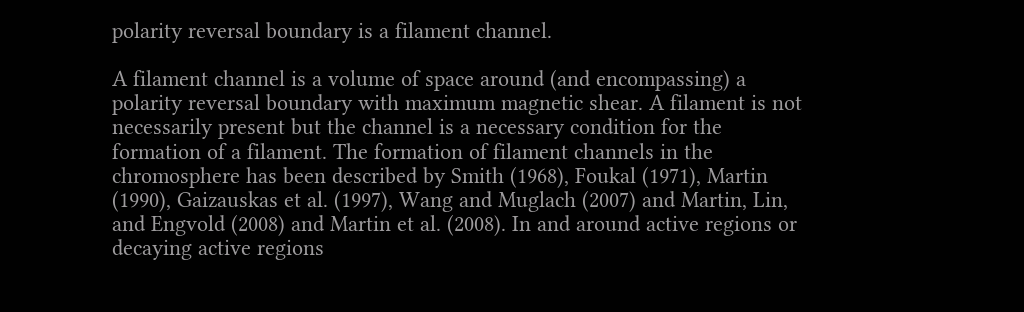polarity reversal boundary is a filament channel.

A filament channel is a volume of space around (and encompassing) a polarity reversal boundary with maximum magnetic shear. A filament is not necessarily present but the channel is a necessary condition for the formation of a filament. The formation of filament channels in the chromosphere has been described by Smith (1968), Foukal (1971), Martin (1990), Gaizauskas et al. (1997), Wang and Muglach (2007) and Martin, Lin, and Engvold (2008) and Martin et al. (2008). In and around active regions or decaying active regions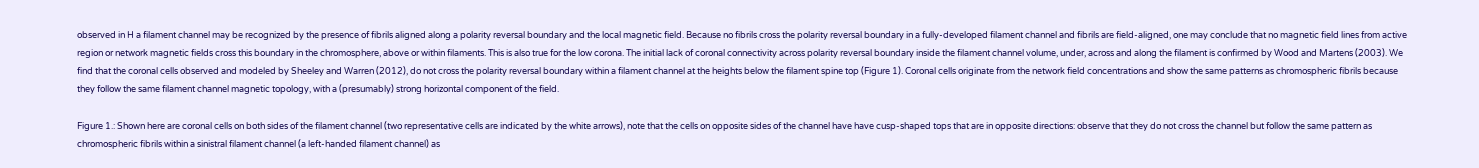observed in H a filament channel may be recognized by the presence of fibrils aligned along a polarity reversal boundary and the local magnetic field. Because no fibrils cross the polarity reversal boundary in a fully-developed filament channel and fibrils are field-aligned, one may conclude that no magnetic field lines from active region or network magnetic fields cross this boundary in the chromosphere, above or within filaments. This is also true for the low corona. The initial lack of coronal connectivity across polarity reversal boundary inside the filament channel volume, under, across and along the filament is confirmed by Wood and Martens (2003). We find that the coronal cells observed and modeled by Sheeley and Warren (2012), do not cross the polarity reversal boundary within a filament channel at the heights below the filament spine top (Figure 1). Coronal cells originate from the network field concentrations and show the same patterns as chromospheric fibrils because they follow the same filament channel magnetic topology, with a (presumably) strong horizontal component of the field.

Figure 1.: Shown here are coronal cells on both sides of the filament channel (two representative cells are indicated by the white arrows), note that the cells on opposite sides of the channel have have cusp-shaped tops that are in opposite directions: observe that they do not cross the channel but follow the same pattern as chromospheric fibrils within a sinistral filament channel (a left-handed filament channel) as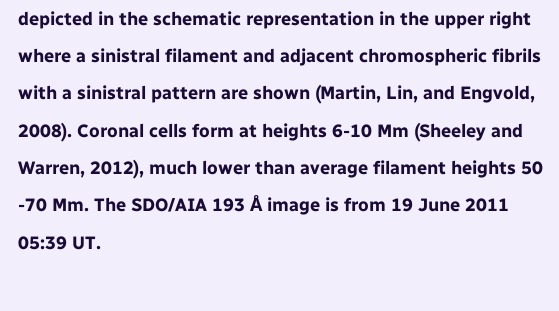depicted in the schematic representation in the upper right where a sinistral filament and adjacent chromospheric fibrils with a sinistral pattern are shown (Martin, Lin, and Engvold, 2008). Coronal cells form at heights 6-10 Mm (Sheeley and Warren, 2012), much lower than average filament heights 50 -70 Mm. The SDO/AIA 193 Å image is from 19 June 2011 05:39 UT.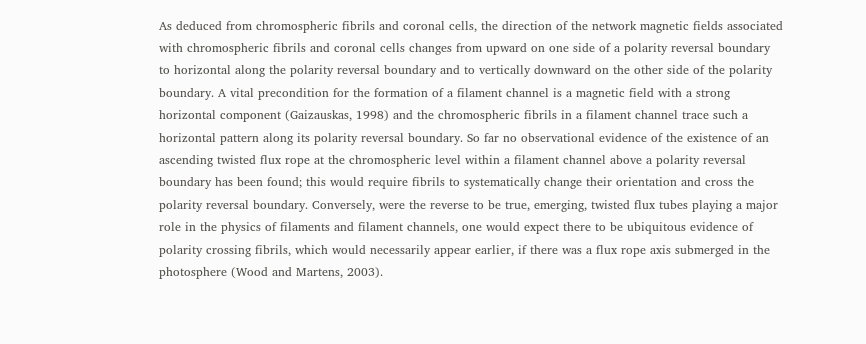As deduced from chromospheric fibrils and coronal cells, the direction of the network magnetic fields associated with chromospheric fibrils and coronal cells changes from upward on one side of a polarity reversal boundary to horizontal along the polarity reversal boundary and to vertically downward on the other side of the polarity boundary. A vital precondition for the formation of a filament channel is a magnetic field with a strong horizontal component (Gaizauskas, 1998) and the chromospheric fibrils in a filament channel trace such a horizontal pattern along its polarity reversal boundary. So far no observational evidence of the existence of an ascending twisted flux rope at the chromospheric level within a filament channel above a polarity reversal boundary has been found; this would require fibrils to systematically change their orientation and cross the polarity reversal boundary. Conversely, were the reverse to be true, emerging, twisted flux tubes playing a major role in the physics of filaments and filament channels, one would expect there to be ubiquitous evidence of polarity crossing fibrils, which would necessarily appear earlier, if there was a flux rope axis submerged in the photosphere (Wood and Martens, 2003).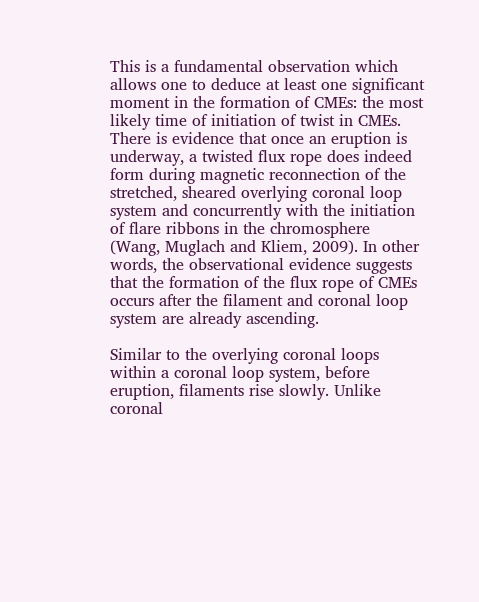This is a fundamental observation which allows one to deduce at least one significant moment in the formation of CMEs: the most likely time of initiation of twist in CMEs. There is evidence that once an eruption is underway, a twisted flux rope does indeed form during magnetic reconnection of the stretched, sheared overlying coronal loop system and concurrently with the initiation of flare ribbons in the chromosphere (Wang, Muglach and Kliem, 2009). In other words, the observational evidence suggests that the formation of the flux rope of CMEs occurs after the filament and coronal loop system are already ascending.

Similar to the overlying coronal loops within a coronal loop system, before eruption, filaments rise slowly. Unlike coronal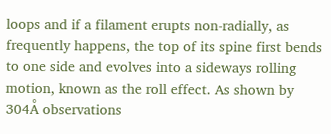loops and if a filament erupts non-radially, as frequently happens, the top of its spine first bends to one side and evolves into a sideways rolling motion, known as the roll effect. As shown by 304Å observations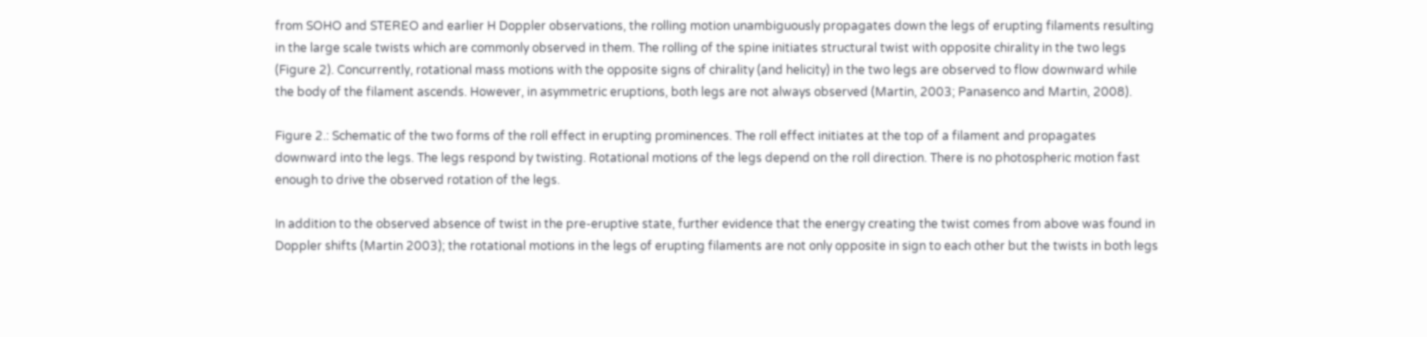from SOHO and STEREO and earlier H Doppler observations, the rolling motion unambiguously propagates down the legs of erupting filaments resulting in the large scale twists which are commonly observed in them. The rolling of the spine initiates structural twist with opposite chirality in the two legs (Figure 2). Concurrently, rotational mass motions with the opposite signs of chirality (and helicity) in the two legs are observed to flow downward while the body of the filament ascends. However, in asymmetric eruptions, both legs are not always observed (Martin, 2003; Panasenco and Martin, 2008).

Figure 2.: Schematic of the two forms of the roll effect in erupting prominences. The roll effect initiates at the top of a filament and propagates downward into the legs. The legs respond by twisting. Rotational motions of the legs depend on the roll direction. There is no photospheric motion fast enough to drive the observed rotation of the legs.

In addition to the observed absence of twist in the pre-eruptive state, further evidence that the energy creating the twist comes from above was found in Doppler shifts (Martin 2003); the rotational motions in the legs of erupting filaments are not only opposite in sign to each other but the twists in both legs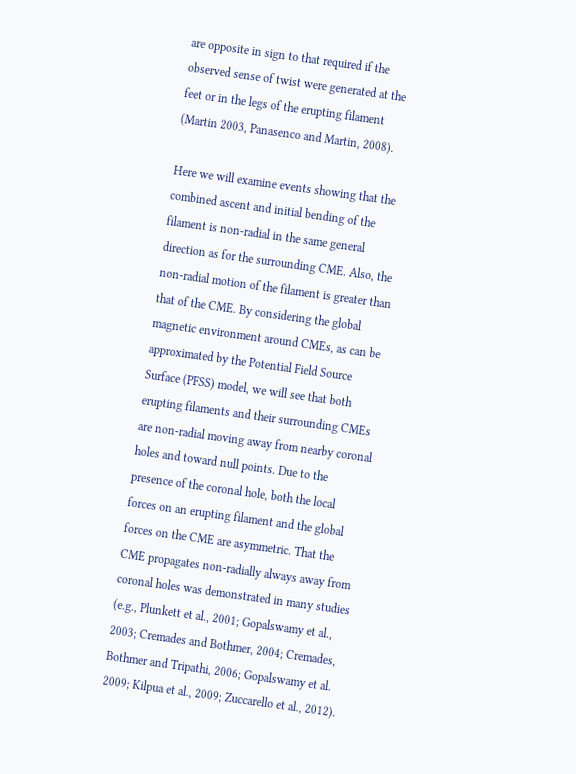are opposite in sign to that required if the observed sense of twist were generated at the feet or in the legs of the erupting filament (Martin 2003, Panasenco and Martin, 2008).

Here we will examine events showing that the combined ascent and initial bending of the filament is non-radial in the same general direction as for the surrounding CME. Also, the non-radial motion of the filament is greater than that of the CME. By considering the global magnetic environment around CMEs, as can be approximated by the Potential Field Source Surface (PFSS) model, we will see that both erupting filaments and their surrounding CMEs are non-radial moving away from nearby coronal holes and toward null points. Due to the presence of the coronal hole, both the local forces on an erupting filament and the global forces on the CME are asymmetric. That the CME propagates non-radially always away from coronal holes was demonstrated in many studies (e.g., Plunkett et al., 2001; Gopalswamy et al., 2003; Cremades and Bothmer, 2004; Cremades, Bothmer and Tripathi, 2006; Gopalswamy et al. 2009; Kilpua et al., 2009; Zuccarello et al., 2012).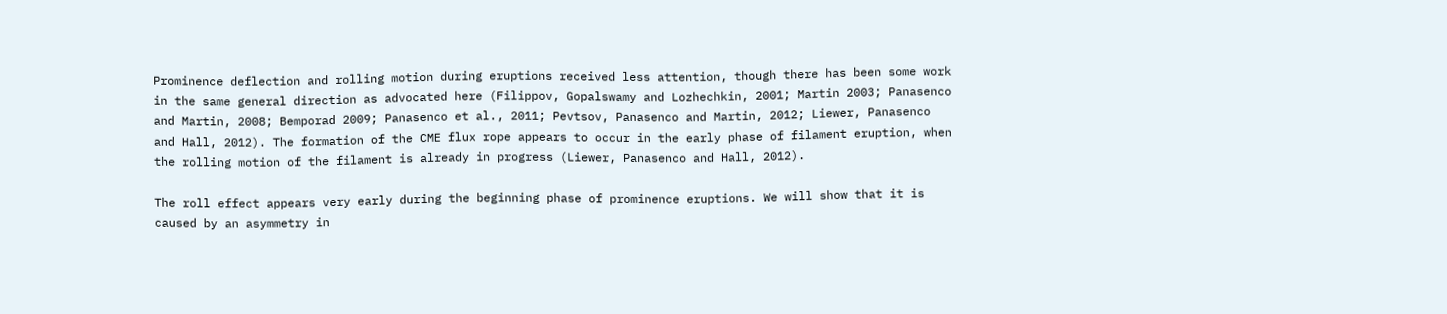Prominence deflection and rolling motion during eruptions received less attention, though there has been some work in the same general direction as advocated here (Filippov, Gopalswamy and Lozhechkin, 2001; Martin 2003; Panasenco and Martin, 2008; Bemporad 2009; Panasenco et al., 2011; Pevtsov, Panasenco and Martin, 2012; Liewer, Panasenco and Hall, 2012). The formation of the CME flux rope appears to occur in the early phase of filament eruption, when the rolling motion of the filament is already in progress (Liewer, Panasenco and Hall, 2012).

The roll effect appears very early during the beginning phase of prominence eruptions. We will show that it is caused by an asymmetry in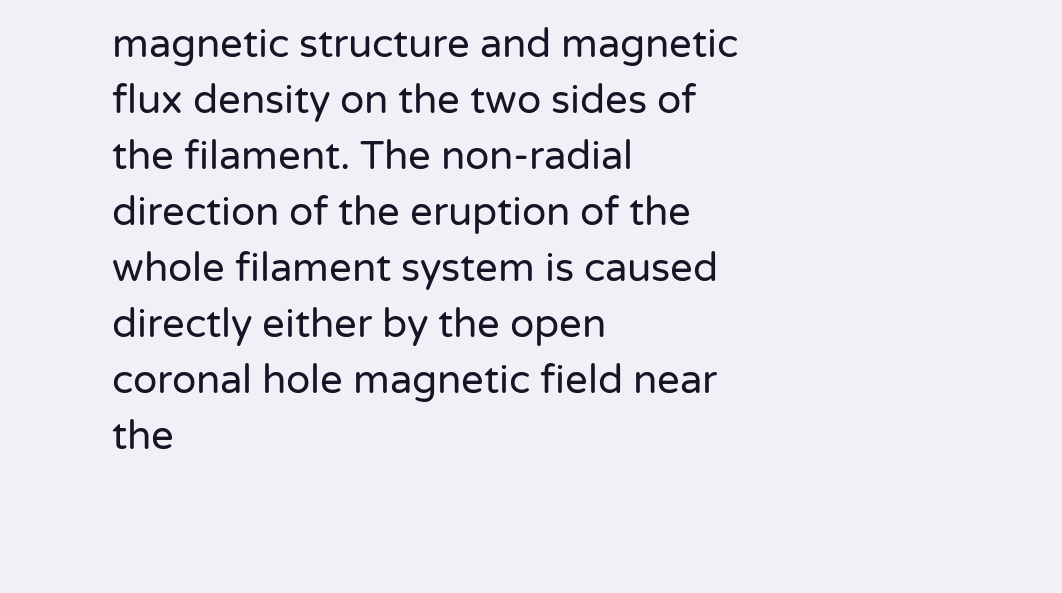magnetic structure and magnetic flux density on the two sides of the filament. The non-radial direction of the eruption of the whole filament system is caused directly either by the open coronal hole magnetic field near the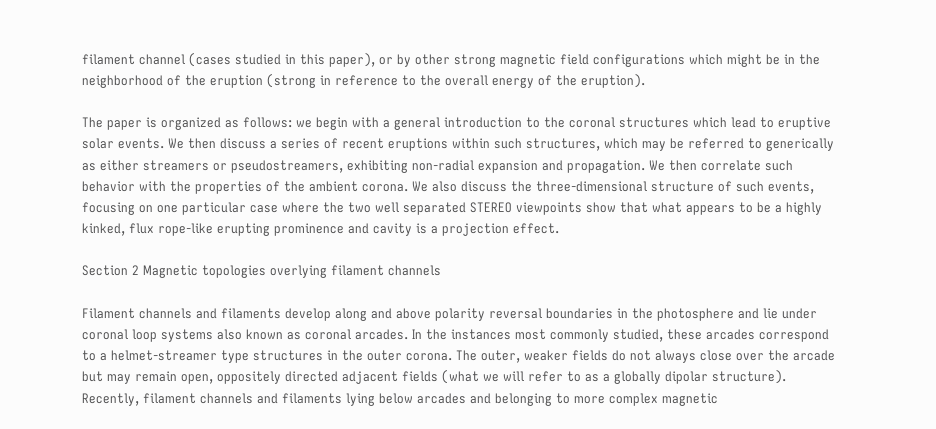filament channel (cases studied in this paper), or by other strong magnetic field configurations which might be in the neighborhood of the eruption (strong in reference to the overall energy of the eruption).

The paper is organized as follows: we begin with a general introduction to the coronal structures which lead to eruptive solar events. We then discuss a series of recent eruptions within such structures, which may be referred to generically as either streamers or pseudostreamers, exhibiting non-radial expansion and propagation. We then correlate such behavior with the properties of the ambient corona. We also discuss the three-dimensional structure of such events, focusing on one particular case where the two well separated STEREO viewpoints show that what appears to be a highly kinked, flux rope-like erupting prominence and cavity is a projection effect.

Section 2 Magnetic topologies overlying filament channels

Filament channels and filaments develop along and above polarity reversal boundaries in the photosphere and lie under coronal loop systems also known as coronal arcades. In the instances most commonly studied, these arcades correspond to a helmet-streamer type structures in the outer corona. The outer, weaker fields do not always close over the arcade but may remain open, oppositely directed adjacent fields (what we will refer to as a globally dipolar structure). Recently, filament channels and filaments lying below arcades and belonging to more complex magnetic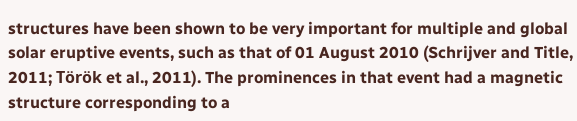structures have been shown to be very important for multiple and global solar eruptive events, such as that of 01 August 2010 (Schrijver and Title, 2011; Török et al., 2011). The prominences in that event had a magnetic structure corresponding to a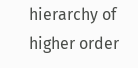hierarchy of higher order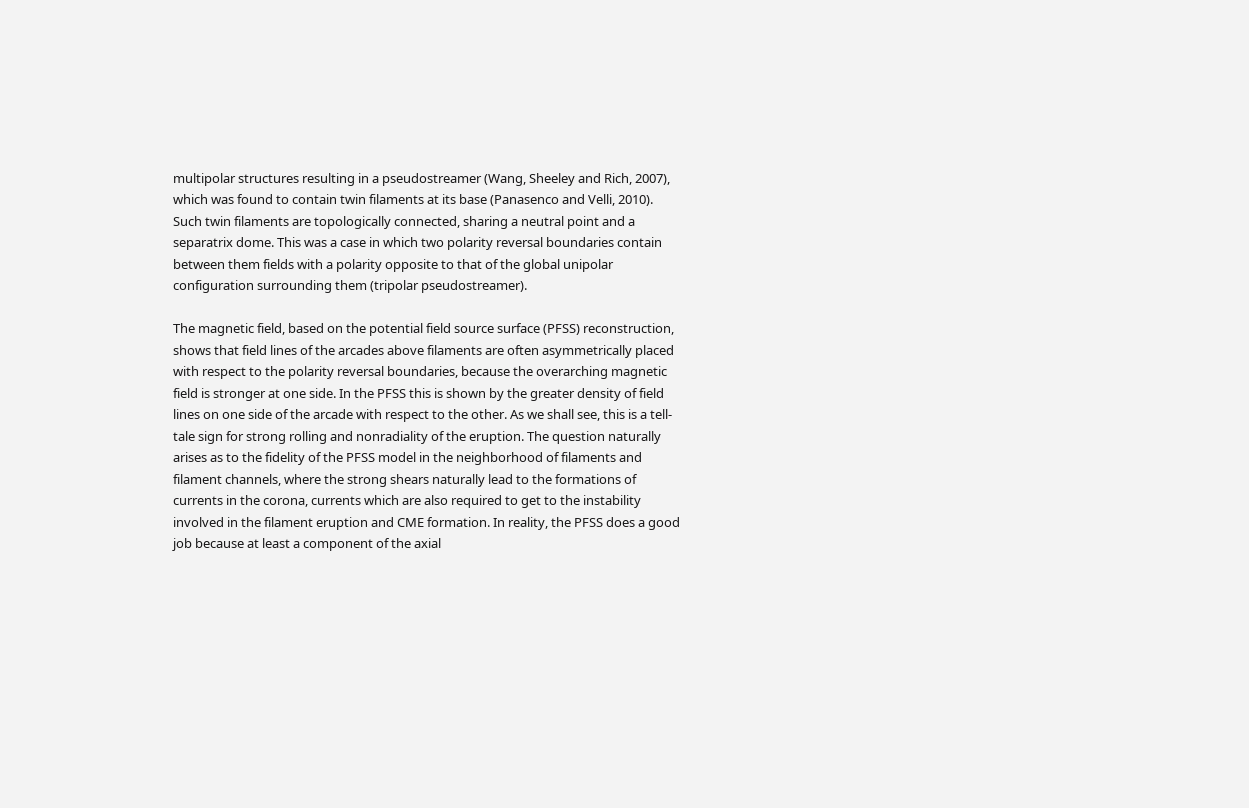multipolar structures resulting in a pseudostreamer (Wang, Sheeley and Rich, 2007), which was found to contain twin filaments at its base (Panasenco and Velli, 2010). Such twin filaments are topologically connected, sharing a neutral point and a separatrix dome. This was a case in which two polarity reversal boundaries contain between them fields with a polarity opposite to that of the global unipolar configuration surrounding them (tripolar pseudostreamer).

The magnetic field, based on the potential field source surface (PFSS) reconstruction, shows that field lines of the arcades above filaments are often asymmetrically placed with respect to the polarity reversal boundaries, because the overarching magnetic field is stronger at one side. In the PFSS this is shown by the greater density of field lines on one side of the arcade with respect to the other. As we shall see, this is a tell-tale sign for strong rolling and nonradiality of the eruption. The question naturally arises as to the fidelity of the PFSS model in the neighborhood of filaments and filament channels, where the strong shears naturally lead to the formations of currents in the corona, currents which are also required to get to the instability involved in the filament eruption and CME formation. In reality, the PFSS does a good job because at least a component of the axial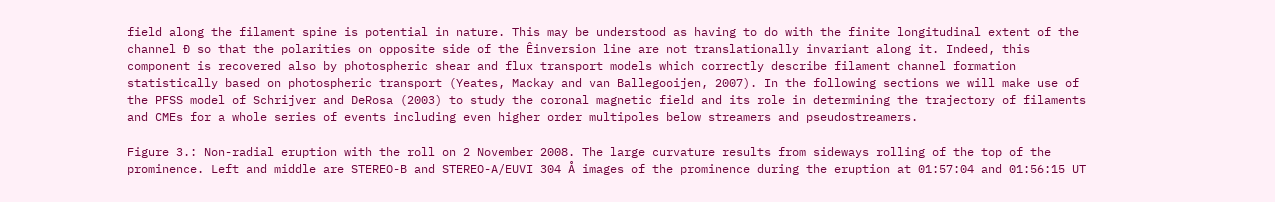field along the filament spine is potential in nature. This may be understood as having to do with the finite longitudinal extent of the channel Ð so that the polarities on opposite side of the Êinversion line are not translationally invariant along it. Indeed, this component is recovered also by photospheric shear and flux transport models which correctly describe filament channel formation statistically based on photospheric transport (Yeates, Mackay and van Ballegooijen, 2007). In the following sections we will make use of the PFSS model of Schrijver and DeRosa (2003) to study the coronal magnetic field and its role in determining the trajectory of filaments and CMEs for a whole series of events including even higher order multipoles below streamers and pseudostreamers.

Figure 3.: Non-radial eruption with the roll on 2 November 2008. The large curvature results from sideways rolling of the top of the prominence. Left and middle are STEREO-B and STEREO-A/EUVI 304 Å images of the prominence during the eruption at 01:57:04 and 01:56:15 UT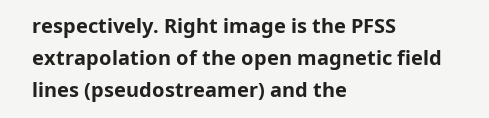respectively. Right image is the PFSS extrapolation of the open magnetic field lines (pseudostreamer) and the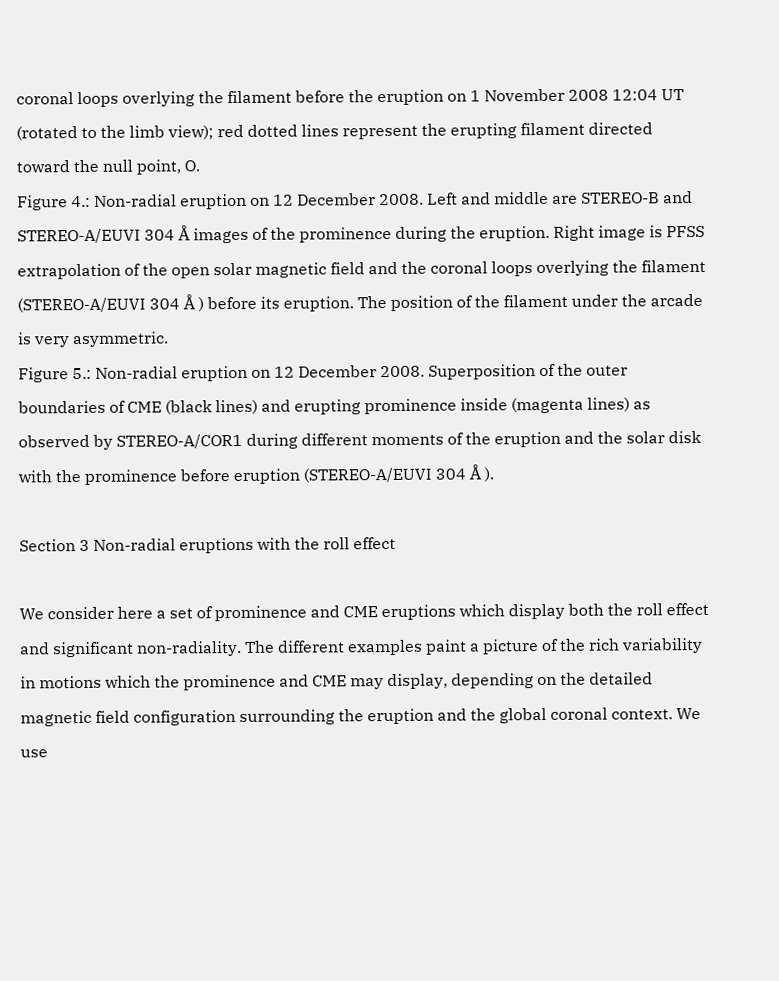coronal loops overlying the filament before the eruption on 1 November 2008 12:04 UT (rotated to the limb view); red dotted lines represent the erupting filament directed toward the null point, O.
Figure 4.: Non-radial eruption on 12 December 2008. Left and middle are STEREO-B and STEREO-A/EUVI 304 Å images of the prominence during the eruption. Right image is PFSS extrapolation of the open solar magnetic field and the coronal loops overlying the filament (STEREO-A/EUVI 304 Å ) before its eruption. The position of the filament under the arcade is very asymmetric.
Figure 5.: Non-radial eruption on 12 December 2008. Superposition of the outer boundaries of CME (black lines) and erupting prominence inside (magenta lines) as observed by STEREO-A/COR1 during different moments of the eruption and the solar disk with the prominence before eruption (STEREO-A/EUVI 304 Å ).

Section 3 Non-radial eruptions with the roll effect

We consider here a set of prominence and CME eruptions which display both the roll effect and significant non-radiality. The different examples paint a picture of the rich variability in motions which the prominence and CME may display, depending on the detailed magnetic field configuration surrounding the eruption and the global coronal context. We use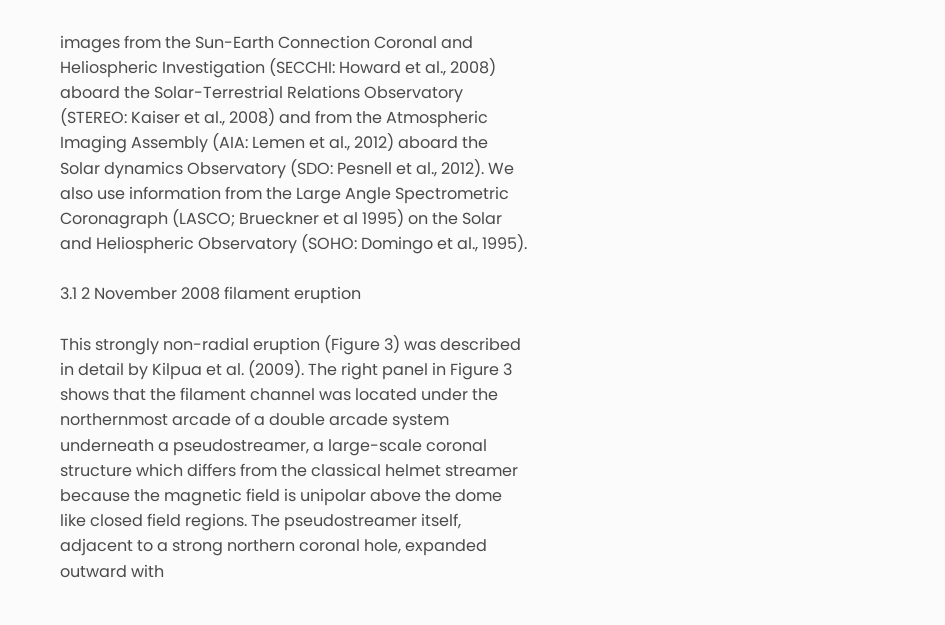images from the Sun-Earth Connection Coronal and Heliospheric Investigation (SECCHI: Howard et al., 2008) aboard the Solar-Terrestrial Relations Observatory (STEREO: Kaiser et al., 2008) and from the Atmospheric Imaging Assembly (AIA: Lemen et al., 2012) aboard the Solar dynamics Observatory (SDO: Pesnell et al., 2012). We also use information from the Large Angle Spectrometric Coronagraph (LASCO; Brueckner et al 1995) on the Solar and Heliospheric Observatory (SOHO: Domingo et al., 1995).

3.1 2 November 2008 filament eruption

This strongly non-radial eruption (Figure 3) was described in detail by Kilpua et al. (2009). The right panel in Figure 3 shows that the filament channel was located under the northernmost arcade of a double arcade system underneath a pseudostreamer, a large-scale coronal structure which differs from the classical helmet streamer because the magnetic field is unipolar above the dome like closed field regions. The pseudostreamer itself, adjacent to a strong northern coronal hole, expanded outward with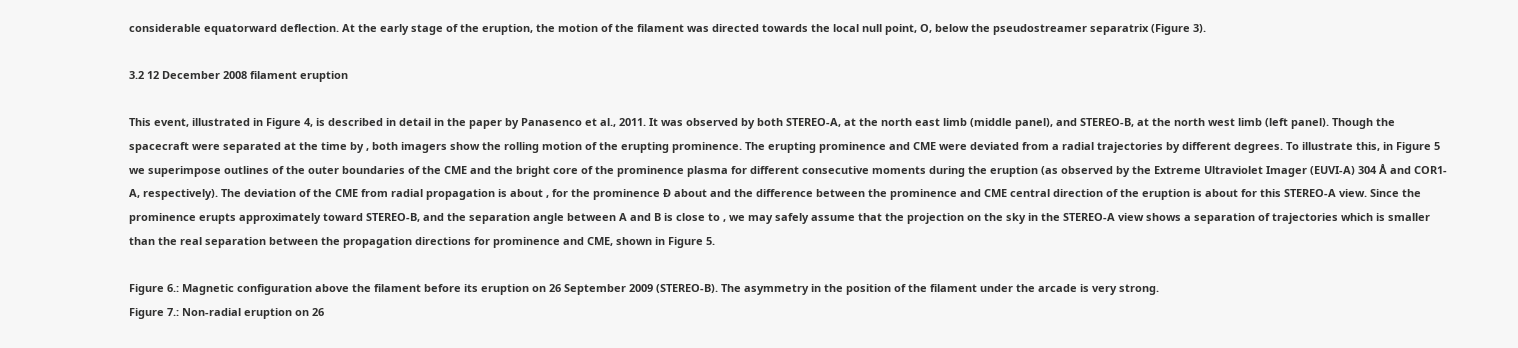considerable equatorward deflection. At the early stage of the eruption, the motion of the filament was directed towards the local null point, O, below the pseudostreamer separatrix (Figure 3).

3.2 12 December 2008 filament eruption

This event, illustrated in Figure 4, is described in detail in the paper by Panasenco et al., 2011. It was observed by both STEREO-A, at the north east limb (middle panel), and STEREO-B, at the north west limb (left panel). Though the spacecraft were separated at the time by , both imagers show the rolling motion of the erupting prominence. The erupting prominence and CME were deviated from a radial trajectories by different degrees. To illustrate this, in Figure 5 we superimpose outlines of the outer boundaries of the CME and the bright core of the prominence plasma for different consecutive moments during the eruption (as observed by the Extreme Ultraviolet Imager (EUVI-A) 304 Å and COR1-A, respectively). The deviation of the CME from radial propagation is about , for the prominence Ð about and the difference between the prominence and CME central direction of the eruption is about for this STEREO-A view. Since the prominence erupts approximately toward STEREO-B, and the separation angle between A and B is close to , we may safely assume that the projection on the sky in the STEREO-A view shows a separation of trajectories which is smaller than the real separation between the propagation directions for prominence and CME, shown in Figure 5.

Figure 6.: Magnetic configuration above the filament before its eruption on 26 September 2009 (STEREO-B). The asymmetry in the position of the filament under the arcade is very strong.
Figure 7.: Non-radial eruption on 26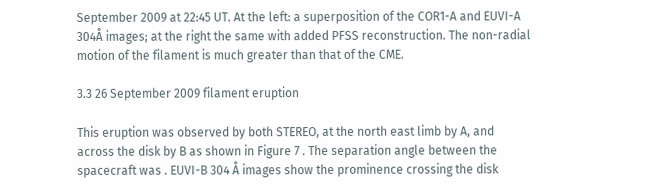September 2009 at 22:45 UT. At the left: a superposition of the COR1-A and EUVI-A 304Å images; at the right the same with added PFSS reconstruction. The non-radial motion of the filament is much greater than that of the CME.

3.3 26 September 2009 filament eruption

This eruption was observed by both STEREO, at the north east limb by A, and across the disk by B as shown in Figure 7 . The separation angle between the spacecraft was . EUVI-B 304 Å images show the prominence crossing the disk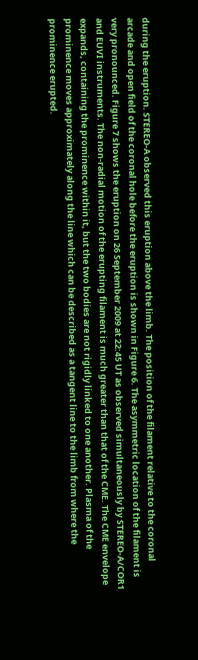during the eruption. STEREO-A observed this eruption above the limb. The position of the filament relative to the coronal arcade and open field of the coronal hole before the eruption is shown in Figure 6. The asymmetric location of the filament is very pronounced. Figure 7 shows the eruption on 26 September 2009 at 22:45 UT as observed simultaneously by STEREO-A/COR1 and EUVI instruments. The non-radial motion of the erupting filament is much greater than that of the CME. The CME envelope expands, containing the prominence within it, but the two bodies are not rigidly linked to one another. Plasma of the prominence moves approximately along the line which can be described as a tangent line to the limb from where the prominence erupted.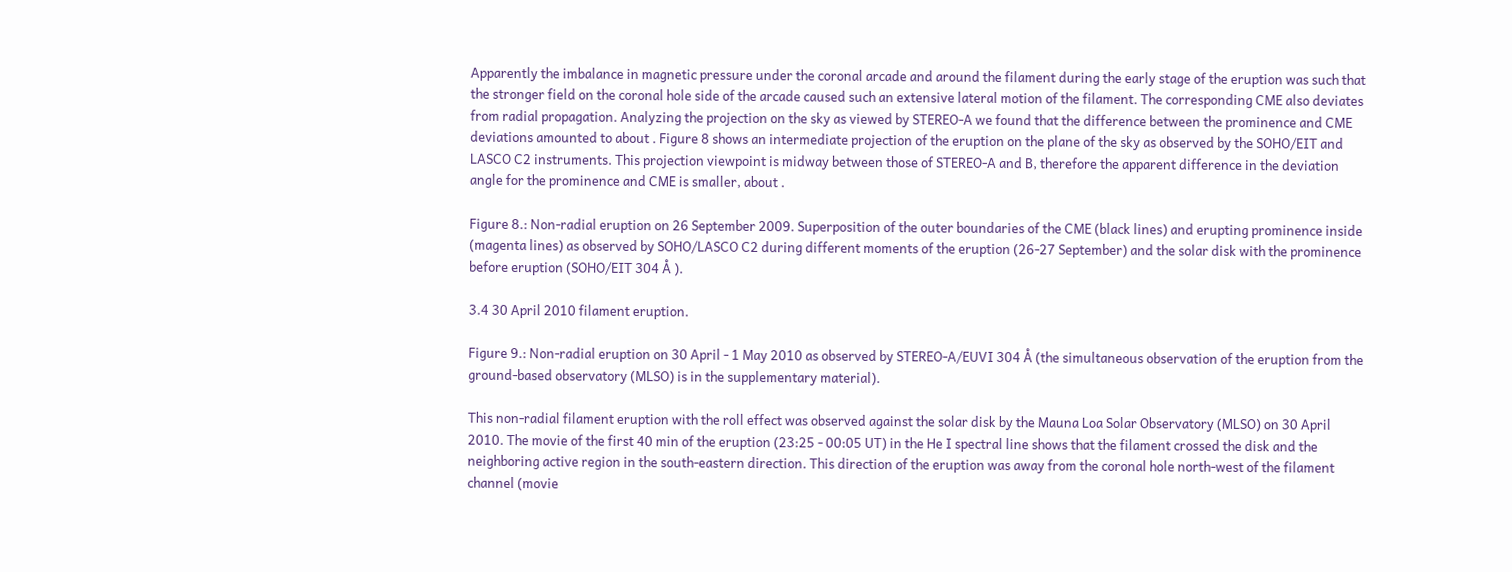Apparently the imbalance in magnetic pressure under the coronal arcade and around the filament during the early stage of the eruption was such that the stronger field on the coronal hole side of the arcade caused such an extensive lateral motion of the filament. The corresponding CME also deviates from radial propagation. Analyzing the projection on the sky as viewed by STEREO-A we found that the difference between the prominence and CME deviations amounted to about . Figure 8 shows an intermediate projection of the eruption on the plane of the sky as observed by the SOHO/EIT and LASCO C2 instruments. This projection viewpoint is midway between those of STEREO-A and B, therefore the apparent difference in the deviation angle for the prominence and CME is smaller, about .

Figure 8.: Non-radial eruption on 26 September 2009. Superposition of the outer boundaries of the CME (black lines) and erupting prominence inside (magenta lines) as observed by SOHO/LASCO C2 during different moments of the eruption (26-27 September) and the solar disk with the prominence before eruption (SOHO/EIT 304 Å ).

3.4 30 April 2010 filament eruption.

Figure 9.: Non-radial eruption on 30 April - 1 May 2010 as observed by STEREO-A/EUVI 304 Å (the simultaneous observation of the eruption from the ground-based observatory (MLSO) is in the supplementary material).

This non-radial filament eruption with the roll effect was observed against the solar disk by the Mauna Loa Solar Observatory (MLSO) on 30 April 2010. The movie of the first 40 min of the eruption (23:25 - 00:05 UT) in the He I spectral line shows that the filament crossed the disk and the neighboring active region in the south-eastern direction. This direction of the eruption was away from the coronal hole north-west of the filament channel (movie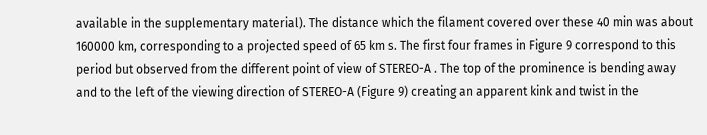available in the supplementary material). The distance which the filament covered over these 40 min was about 160000 km, corresponding to a projected speed of 65 km s. The first four frames in Figure 9 correspond to this period but observed from the different point of view of STEREO-A . The top of the prominence is bending away and to the left of the viewing direction of STEREO-A (Figure 9) creating an apparent kink and twist in the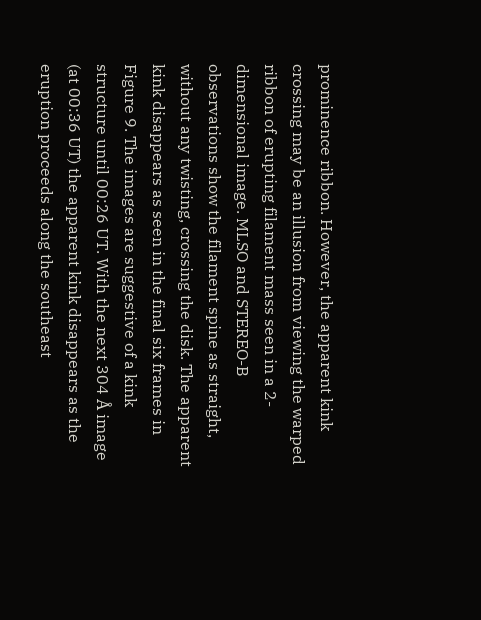prominence ribbon. However, the apparent kink crossing may be an illusion from viewing the warped ribbon of erupting filament mass seen in a 2-dimensional image. MLSO and STEREO-B observations show the filament spine as straight, without any twisting, crossing the disk. The apparent kink disappears as seen in the final six frames in Figure 9. The images are suggestive of a kink structure until 00:26 UT. With the next 304 Å image (at 00:36 UT) the apparent kink disappears as the eruption proceeds along the southeast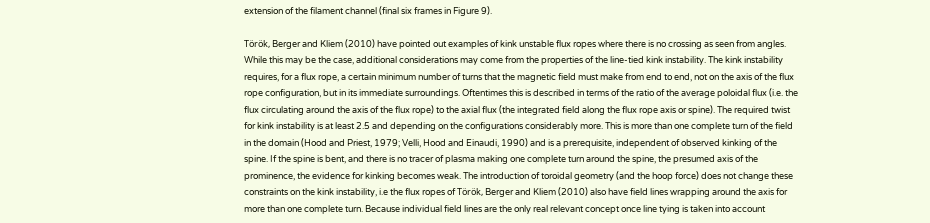extension of the filament channel (final six frames in Figure 9).

Török, Berger and Kliem (2010) have pointed out examples of kink unstable flux ropes where there is no crossing as seen from angles. While this may be the case, additional considerations may come from the properties of the line-tied kink instability. The kink instability requires, for a flux rope, a certain minimum number of turns that the magnetic field must make from end to end, not on the axis of the flux rope configuration, but in its immediate surroundings. Oftentimes this is described in terms of the ratio of the average poloidal flux (i.e. the flux circulating around the axis of the flux rope) to the axial flux (the integrated field along the flux rope axis or spine). The required twist for kink instability is at least 2.5 and depending on the configurations considerably more. This is more than one complete turn of the field in the domain (Hood and Priest, 1979; Velli, Hood and Einaudi, 1990) and is a prerequisite, independent of observed kinking of the spine. If the spine is bent, and there is no tracer of plasma making one complete turn around the spine, the presumed axis of the prominence, the evidence for kinking becomes weak. The introduction of toroidal geometry (and the hoop force) does not change these constraints on the kink instability, i.e the flux ropes of Török, Berger and Kliem (2010) also have field lines wrapping around the axis for more than one complete turn. Because individual field lines are the only real relevant concept once line tying is taken into account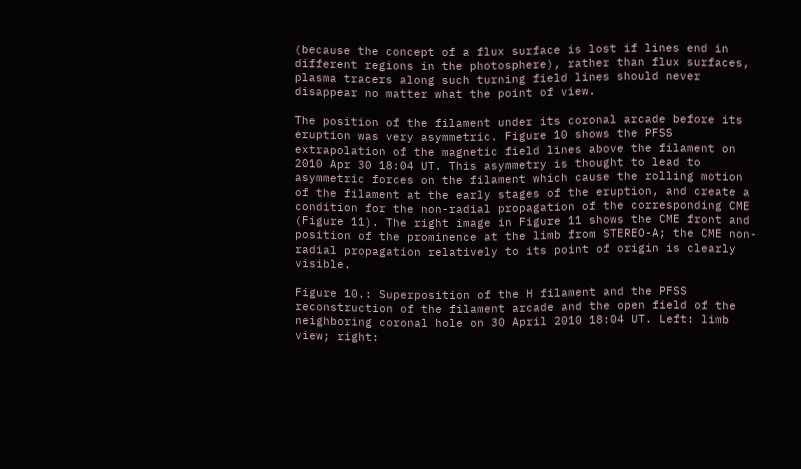(because the concept of a flux surface is lost if lines end in different regions in the photosphere), rather than flux surfaces, plasma tracers along such turning field lines should never disappear no matter what the point of view.

The position of the filament under its coronal arcade before its eruption was very asymmetric. Figure 10 shows the PFSS extrapolation of the magnetic field lines above the filament on 2010 Apr 30 18:04 UT. This asymmetry is thought to lead to asymmetric forces on the filament which cause the rolling motion of the filament at the early stages of the eruption, and create a condition for the non-radial propagation of the corresponding CME (Figure 11). The right image in Figure 11 shows the CME front and position of the prominence at the limb from STEREO-A; the CME non-radial propagation relatively to its point of origin is clearly visible.

Figure 10.: Superposition of the H filament and the PFSS reconstruction of the filament arcade and the open field of the neighboring coronal hole on 30 April 2010 18:04 UT. Left: limb view; right: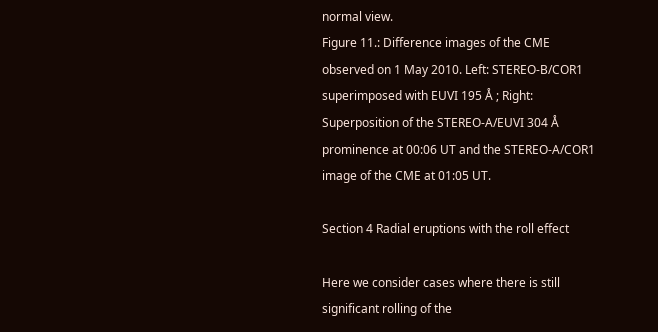normal view.
Figure 11.: Difference images of the CME observed on 1 May 2010. Left: STEREO-B/COR1 superimposed with EUVI 195 Å ; Right: Superposition of the STEREO-A/EUVI 304 Å prominence at 00:06 UT and the STEREO-A/COR1 image of the CME at 01:05 UT.

Section 4 Radial eruptions with the roll effect

Here we consider cases where there is still significant rolling of the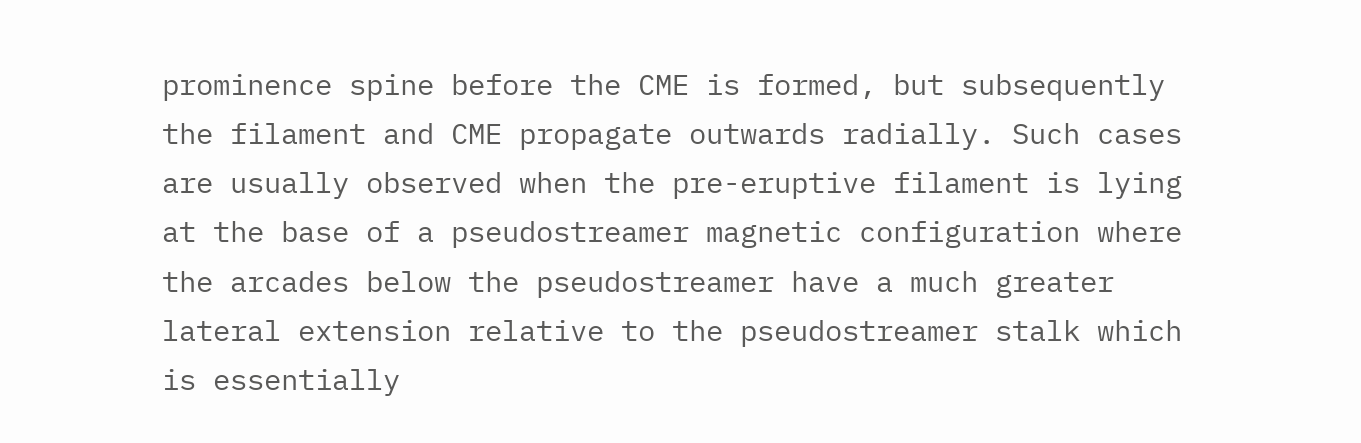prominence spine before the CME is formed, but subsequently the filament and CME propagate outwards radially. Such cases are usually observed when the pre-eruptive filament is lying at the base of a pseudostreamer magnetic configuration where the arcades below the pseudostreamer have a much greater lateral extension relative to the pseudostreamer stalk which is essentially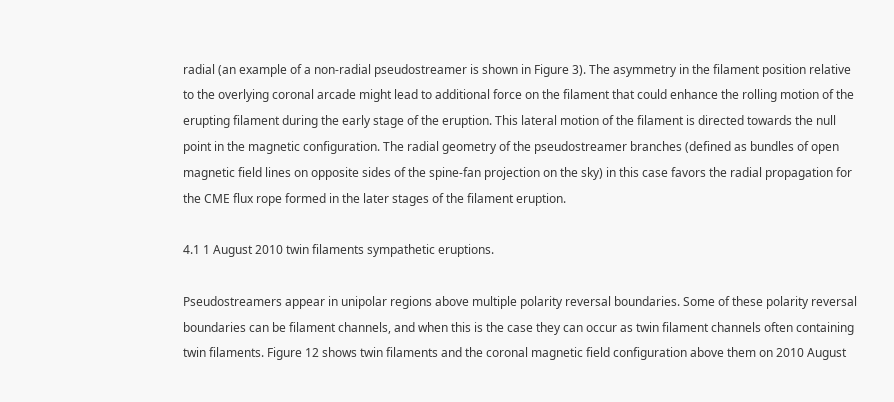radial (an example of a non-radial pseudostreamer is shown in Figure 3). The asymmetry in the filament position relative to the overlying coronal arcade might lead to additional force on the filament that could enhance the rolling motion of the erupting filament during the early stage of the eruption. This lateral motion of the filament is directed towards the null point in the magnetic configuration. The radial geometry of the pseudostreamer branches (defined as bundles of open magnetic field lines on opposite sides of the spine-fan projection on the sky) in this case favors the radial propagation for the CME flux rope formed in the later stages of the filament eruption.

4.1 1 August 2010 twin filaments sympathetic eruptions.

Pseudostreamers appear in unipolar regions above multiple polarity reversal boundaries. Some of these polarity reversal boundaries can be filament channels, and when this is the case they can occur as twin filament channels often containing twin filaments. Figure 12 shows twin filaments and the coronal magnetic field configuration above them on 2010 August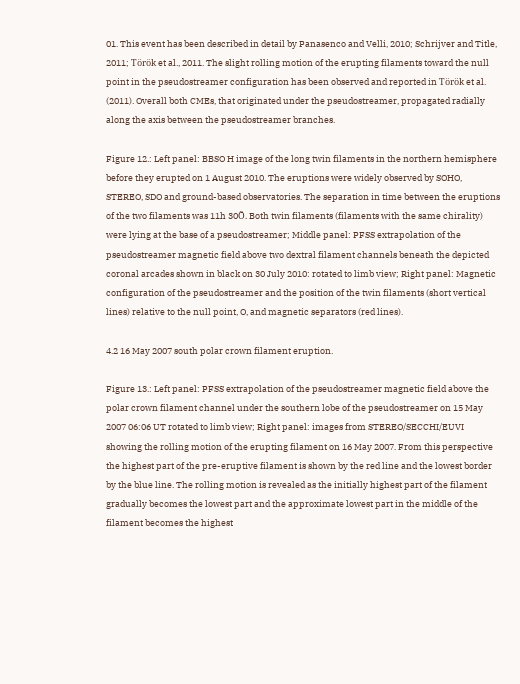01. This event has been described in detail by Panasenco and Velli, 2010; Schrijver and Title, 2011; Török et al., 2011. The slight rolling motion of the erupting filaments toward the null point in the pseudostreamer configuration has been observed and reported in Török et al. (2011). Overall both CMEs, that originated under the pseudostreamer, propagated radially along the axis between the pseudostreamer branches.

Figure 12.: Left panel: BBSO H image of the long twin filaments in the northern hemisphere before they erupted on 1 August 2010. The eruptions were widely observed by SOHO, STEREO, SDO and ground-based observatories. The separation in time between the eruptions of the two filaments was 11h 30Õ. Both twin filaments (filaments with the same chirality) were lying at the base of a pseudostreamer; Middle panel: PFSS extrapolation of the pseudostreamer magnetic field above two dextral filament channels beneath the depicted coronal arcades shown in black on 30 July 2010: rotated to limb view; Right panel: Magnetic configuration of the pseudostreamer and the position of the twin filaments (short vertical lines) relative to the null point, O, and magnetic separators (red lines).

4.2 16 May 2007 south polar crown filament eruption.

Figure 13.: Left panel: PFSS extrapolation of the pseudostreamer magnetic field above the polar crown filament channel under the southern lobe of the pseudostreamer on 15 May 2007 06:06 UT rotated to limb view; Right panel: images from STEREO/SECCHI/EUVI showing the rolling motion of the erupting filament on 16 May 2007. From this perspective the highest part of the pre-eruptive filament is shown by the red line and the lowest border by the blue line. The rolling motion is revealed as the initially highest part of the filament gradually becomes the lowest part and the approximate lowest part in the middle of the filament becomes the highest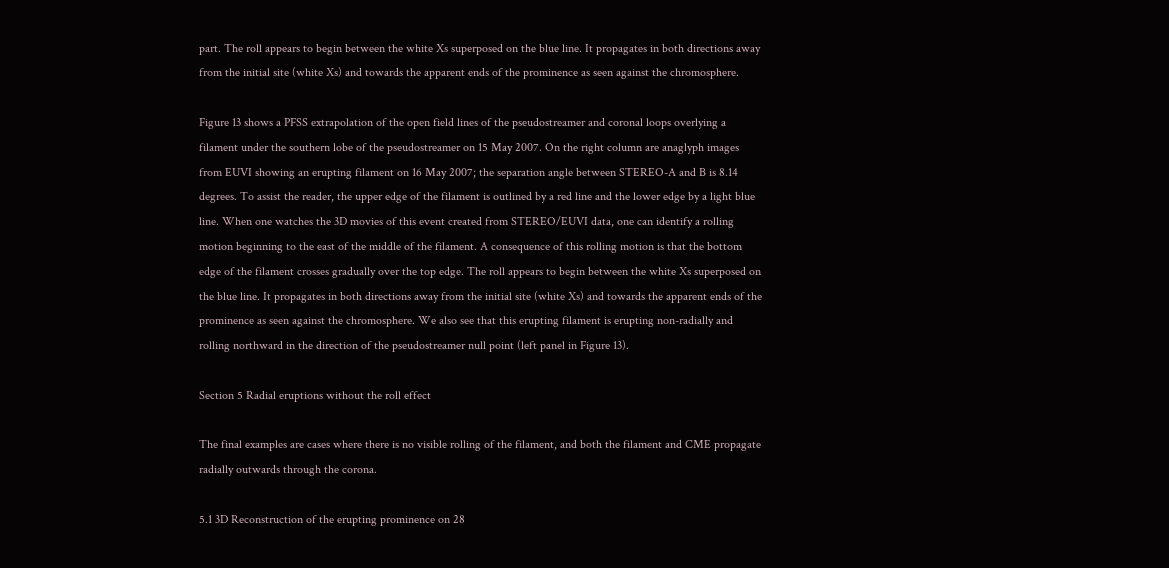part. The roll appears to begin between the white Xs superposed on the blue line. It propagates in both directions away from the initial site (white Xs) and towards the apparent ends of the prominence as seen against the chromosphere.

Figure 13 shows a PFSS extrapolation of the open field lines of the pseudostreamer and coronal loops overlying a filament under the southern lobe of the pseudostreamer on 15 May 2007. On the right column are anaglyph images from EUVI showing an erupting filament on 16 May 2007; the separation angle between STEREO-A and B is 8.14 degrees. To assist the reader, the upper edge of the filament is outlined by a red line and the lower edge by a light blue line. When one watches the 3D movies of this event created from STEREO/EUVI data, one can identify a rolling motion beginning to the east of the middle of the filament. A consequence of this rolling motion is that the bottom edge of the filament crosses gradually over the top edge. The roll appears to begin between the white Xs superposed on the blue line. It propagates in both directions away from the initial site (white Xs) and towards the apparent ends of the prominence as seen against the chromosphere. We also see that this erupting filament is erupting non-radially and rolling northward in the direction of the pseudostreamer null point (left panel in Figure 13).

Section 5 Radial eruptions without the roll effect

The final examples are cases where there is no visible rolling of the filament, and both the filament and CME propagate radially outwards through the corona.

5.1 3D Reconstruction of the erupting prominence on 28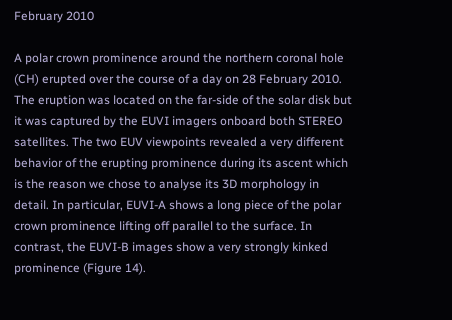February 2010

A polar crown prominence around the northern coronal hole (CH) erupted over the course of a day on 28 February 2010. The eruption was located on the far-side of the solar disk but it was captured by the EUVI imagers onboard both STEREO satellites. The two EUV viewpoints revealed a very different behavior of the erupting prominence during its ascent which is the reason we chose to analyse its 3D morphology in detail. In particular, EUVI-A shows a long piece of the polar crown prominence lifting off parallel to the surface. In contrast, the EUVI-B images show a very strongly kinked prominence (Figure 14).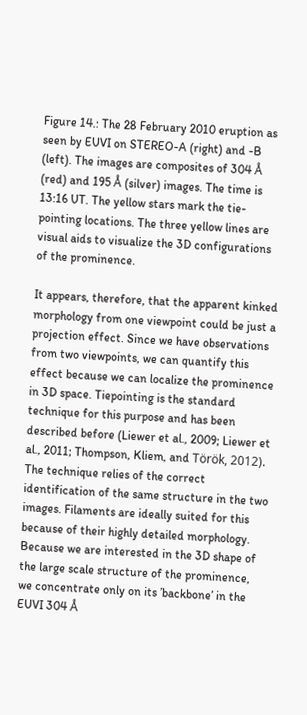Figure 14.: The 28 February 2010 eruption as seen by EUVI on STEREO-A (right) and -B (left). The images are composites of 304 Å (red) and 195 Å (silver) images. The time is 13:16 UT. The yellow stars mark the tie-pointing locations. The three yellow lines are visual aids to visualize the 3D configurations of the prominence.

It appears, therefore, that the apparent kinked morphology from one viewpoint could be just a projection effect. Since we have observations from two viewpoints, we can quantify this effect because we can localize the prominence in 3D space. Tiepointing is the standard technique for this purpose and has been described before (Liewer et al., 2009; Liewer et al., 2011; Thompson, Kliem, and Török, 2012). The technique relies of the correct identification of the same structure in the two images. Filaments are ideally suited for this because of their highly detailed morphology. Because we are interested in the 3D shape of the large scale structure of the prominence, we concentrate only on its ’backbone’ in the EUVI 304 Å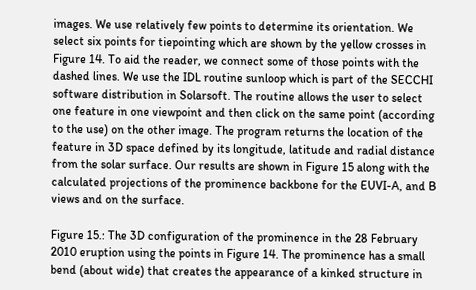images. We use relatively few points to determine its orientation. We select six points for tiepointing which are shown by the yellow crosses in Figure 14. To aid the reader, we connect some of those points with the dashed lines. We use the IDL routine sunloop which is part of the SECCHI software distribution in Solarsoft. The routine allows the user to select one feature in one viewpoint and then click on the same point (according to the use) on the other image. The program returns the location of the feature in 3D space defined by its longitude, latitude and radial distance from the solar surface. Our results are shown in Figure 15 along with the calculated projections of the prominence backbone for the EUVI-A, and B views and on the surface.

Figure 15.: The 3D configuration of the prominence in the 28 February 2010 eruption using the points in Figure 14. The prominence has a small bend (about wide) that creates the appearance of a kinked structure in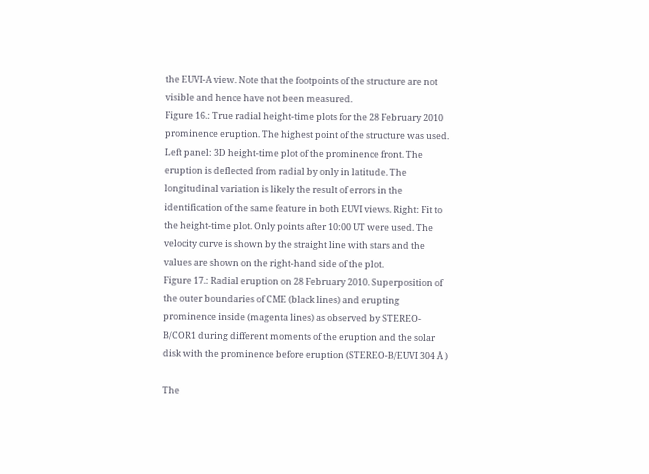the EUVI-A view. Note that the footpoints of the structure are not visible and hence have not been measured.
Figure 16.: True radial height-time plots for the 28 February 2010 prominence eruption. The highest point of the structure was used. Left panel: 3D height-time plot of the prominence front. The eruption is deflected from radial by only in latitude. The longitudinal variation is likely the result of errors in the identification of the same feature in both EUVI views. Right: Fit to the height-time plot. Only points after 10:00 UT were used. The velocity curve is shown by the straight line with stars and the values are shown on the right-hand side of the plot.
Figure 17.: Radial eruption on 28 February 2010. Superposition of the outer boundaries of CME (black lines) and erupting prominence inside (magenta lines) as observed by STEREO-B/COR1 during different moments of the eruption and the solar disk with the prominence before eruption (STEREO-B/EUVI 304 Å )

The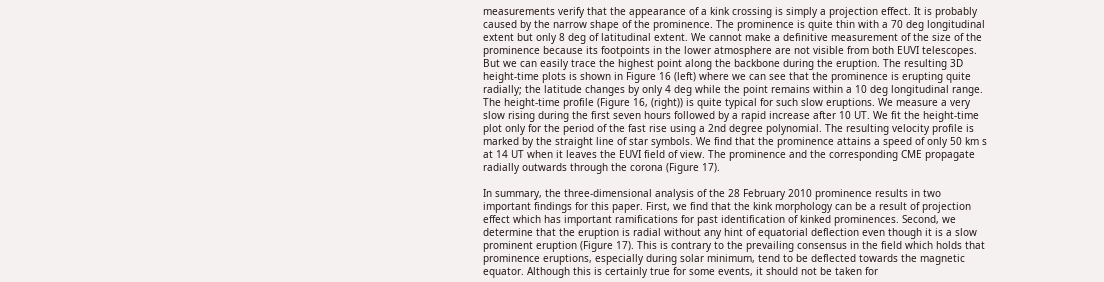measurements verify that the appearance of a kink crossing is simply a projection effect. It is probably caused by the narrow shape of the prominence. The prominence is quite thin with a 70 deg longitudinal extent but only 8 deg of latitudinal extent. We cannot make a definitive measurement of the size of the prominence because its footpoints in the lower atmosphere are not visible from both EUVI telescopes. But we can easily trace the highest point along the backbone during the eruption. The resulting 3D height-time plots is shown in Figure 16 (left) where we can see that the prominence is erupting quite radially; the latitude changes by only 4 deg while the point remains within a 10 deg longitudinal range. The height-time profile (Figure 16, (right)) is quite typical for such slow eruptions. We measure a very slow rising during the first seven hours followed by a rapid increase after 10 UT. We fit the height-time plot only for the period of the fast rise using a 2nd degree polynomial. The resulting velocity profile is marked by the straight line of star symbols. We find that the prominence attains a speed of only 50 km s at 14 UT when it leaves the EUVI field of view. The prominence and the corresponding CME propagate radially outwards through the corona (Figure 17).

In summary, the three-dimensional analysis of the 28 February 2010 prominence results in two important findings for this paper. First, we find that the kink morphology can be a result of projection effect which has important ramifications for past identification of kinked prominences. Second, we determine that the eruption is radial without any hint of equatorial deflection even though it is a slow prominent eruption (Figure 17). This is contrary to the prevailing consensus in the field which holds that prominence eruptions, especially during solar minimum, tend to be deflected towards the magnetic equator. Although this is certainly true for some events, it should not be taken for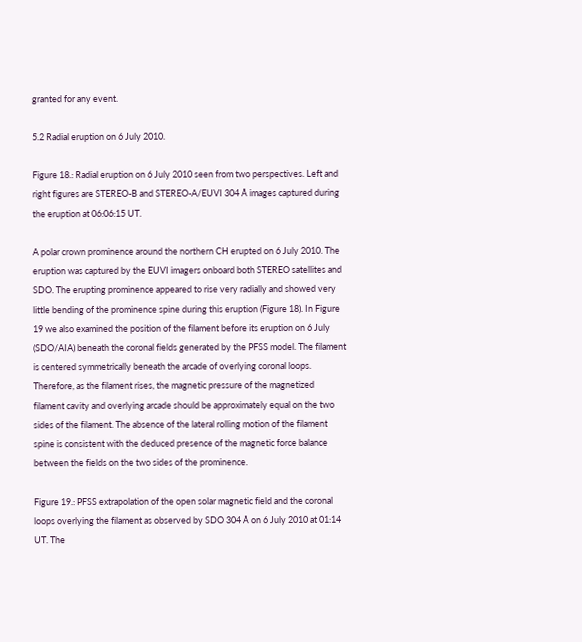granted for any event.

5.2 Radial eruption on 6 July 2010.

Figure 18.: Radial eruption on 6 July 2010 seen from two perspectives. Left and right figures are STEREO-B and STEREO-A/EUVI 304 Å images captured during the eruption at 06:06:15 UT.

A polar crown prominence around the northern CH erupted on 6 July 2010. The eruption was captured by the EUVI imagers onboard both STEREO satellites and SDO. The erupting prominence appeared to rise very radially and showed very little bending of the prominence spine during this eruption (Figure 18). In Figure 19 we also examined the position of the filament before its eruption on 6 July (SDO/AIA) beneath the coronal fields generated by the PFSS model. The filament is centered symmetrically beneath the arcade of overlying coronal loops. Therefore, as the filament rises, the magnetic pressure of the magnetized filament cavity and overlying arcade should be approximately equal on the two sides of the filament. The absence of the lateral rolling motion of the filament spine is consistent with the deduced presence of the magnetic force balance between the fields on the two sides of the prominence.

Figure 19.: PFSS extrapolation of the open solar magnetic field and the coronal loops overlying the filament as observed by SDO 304 Å on 6 July 2010 at 01:14 UT. The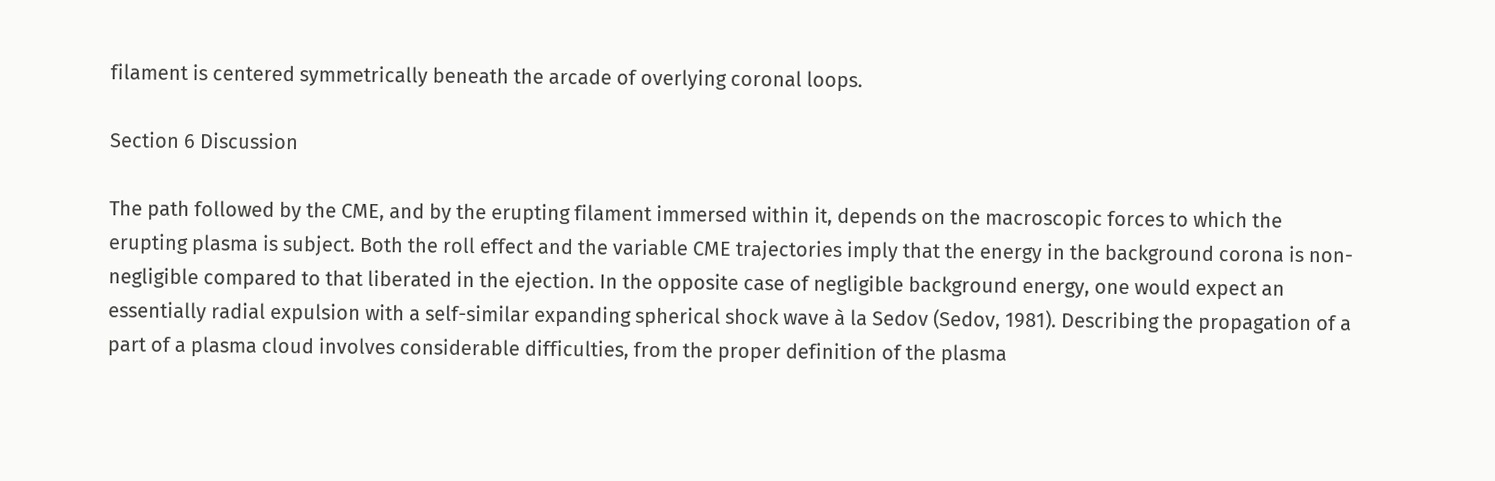filament is centered symmetrically beneath the arcade of overlying coronal loops.

Section 6 Discussion

The path followed by the CME, and by the erupting filament immersed within it, depends on the macroscopic forces to which the erupting plasma is subject. Both the roll effect and the variable CME trajectories imply that the energy in the background corona is non-negligible compared to that liberated in the ejection. In the opposite case of negligible background energy, one would expect an essentially radial expulsion with a self-similar expanding spherical shock wave à la Sedov (Sedov, 1981). Describing the propagation of a part of a plasma cloud involves considerable difficulties, from the proper definition of the plasma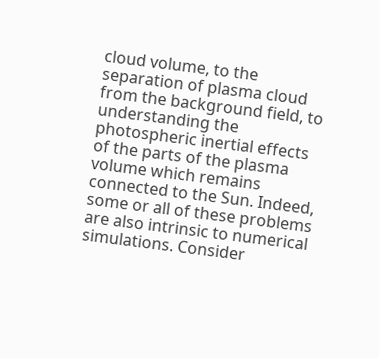cloud volume, to the separation of plasma cloud from the background field, to understanding the photospheric inertial effects of the parts of the plasma volume which remains connected to the Sun. Indeed, some or all of these problems are also intrinsic to numerical simulations. Consider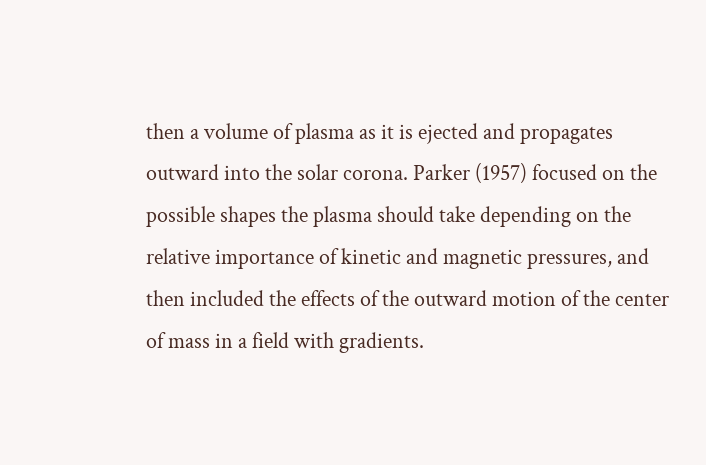then a volume of plasma as it is ejected and propagates outward into the solar corona. Parker (1957) focused on the possible shapes the plasma should take depending on the relative importance of kinetic and magnetic pressures, and then included the effects of the outward motion of the center of mass in a field with gradients.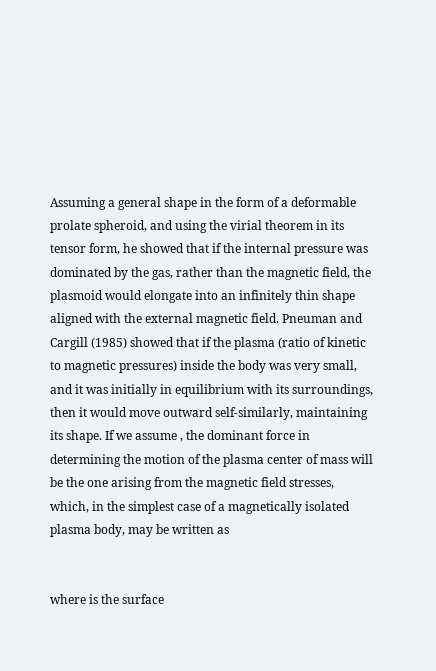Assuming a general shape in the form of a deformable prolate spheroid, and using the virial theorem in its tensor form, he showed that if the internal pressure was dominated by the gas, rather than the magnetic field, the plasmoid would elongate into an infinitely thin shape aligned with the external magnetic field. Pneuman and Cargill (1985) showed that if the plasma (ratio of kinetic to magnetic pressures) inside the body was very small, and it was initially in equilibrium with its surroundings, then it would move outward self-similarly, maintaining its shape. If we assume , the dominant force in determining the motion of the plasma center of mass will be the one arising from the magnetic field stresses, which, in the simplest case of a magnetically isolated plasma body, may be written as


where is the surface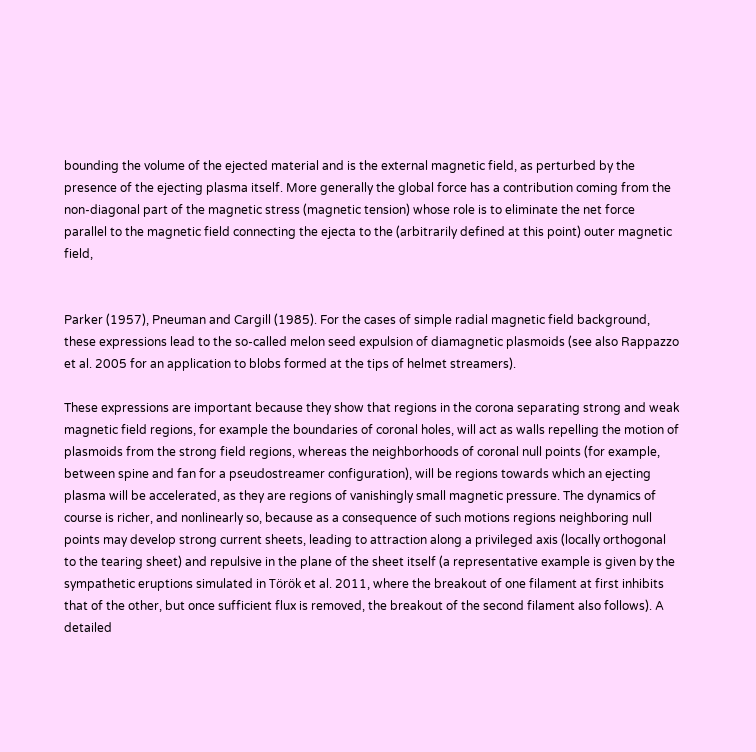bounding the volume of the ejected material and is the external magnetic field, as perturbed by the presence of the ejecting plasma itself. More generally the global force has a contribution coming from the non-diagonal part of the magnetic stress (magnetic tension) whose role is to eliminate the net force parallel to the magnetic field connecting the ejecta to the (arbitrarily defined at this point) outer magnetic field,


Parker (1957), Pneuman and Cargill (1985). For the cases of simple radial magnetic field background, these expressions lead to the so-called melon seed expulsion of diamagnetic plasmoids (see also Rappazzo et al. 2005 for an application to blobs formed at the tips of helmet streamers).

These expressions are important because they show that regions in the corona separating strong and weak magnetic field regions, for example the boundaries of coronal holes, will act as walls repelling the motion of plasmoids from the strong field regions, whereas the neighborhoods of coronal null points (for example, between spine and fan for a pseudostreamer configuration), will be regions towards which an ejecting plasma will be accelerated, as they are regions of vanishingly small magnetic pressure. The dynamics of course is richer, and nonlinearly so, because as a consequence of such motions regions neighboring null points may develop strong current sheets, leading to attraction along a privileged axis (locally orthogonal to the tearing sheet) and repulsive in the plane of the sheet itself (a representative example is given by the sympathetic eruptions simulated in Török et al. 2011, where the breakout of one filament at first inhibits that of the other, but once sufficient flux is removed, the breakout of the second filament also follows). A detailed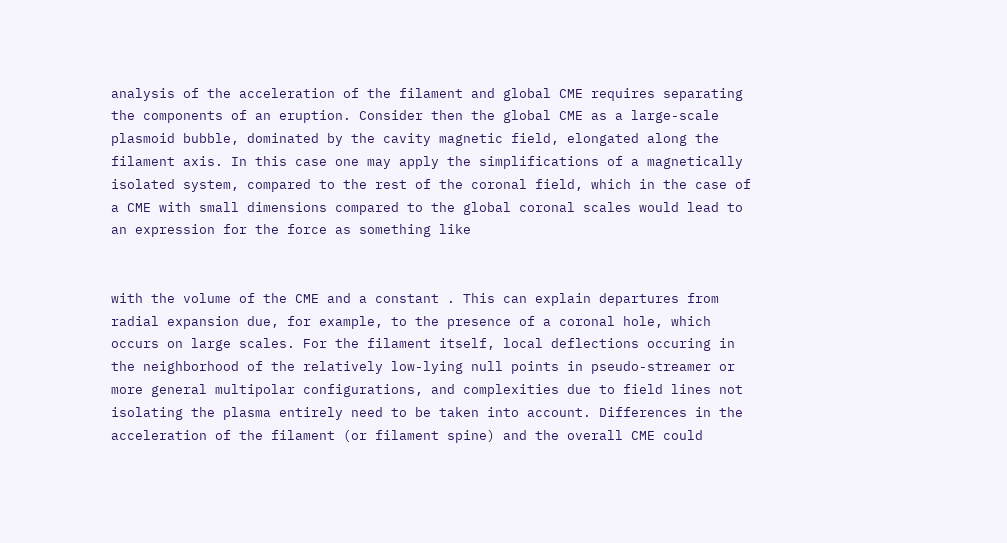analysis of the acceleration of the filament and global CME requires separating the components of an eruption. Consider then the global CME as a large-scale plasmoid bubble, dominated by the cavity magnetic field, elongated along the filament axis. In this case one may apply the simplifications of a magnetically isolated system, compared to the rest of the coronal field, which in the case of a CME with small dimensions compared to the global coronal scales would lead to an expression for the force as something like


with the volume of the CME and a constant . This can explain departures from radial expansion due, for example, to the presence of a coronal hole, which occurs on large scales. For the filament itself, local deflections occuring in the neighborhood of the relatively low-lying null points in pseudo-streamer or more general multipolar configurations, and complexities due to field lines not isolating the plasma entirely need to be taken into account. Differences in the acceleration of the filament (or filament spine) and the overall CME could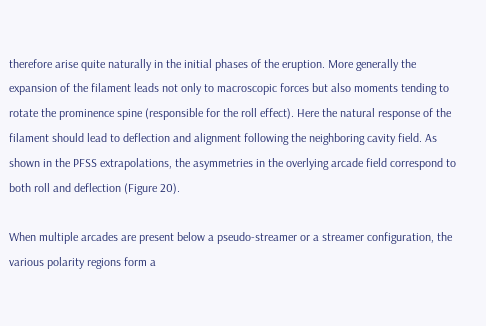therefore arise quite naturally in the initial phases of the eruption. More generally the expansion of the filament leads not only to macroscopic forces but also moments tending to rotate the prominence spine (responsible for the roll effect). Here the natural response of the filament should lead to deflection and alignment following the neighboring cavity field. As shown in the PFSS extrapolations, the asymmetries in the overlying arcade field correspond to both roll and deflection (Figure 20).

When multiple arcades are present below a pseudo-streamer or a streamer configuration, the various polarity regions form a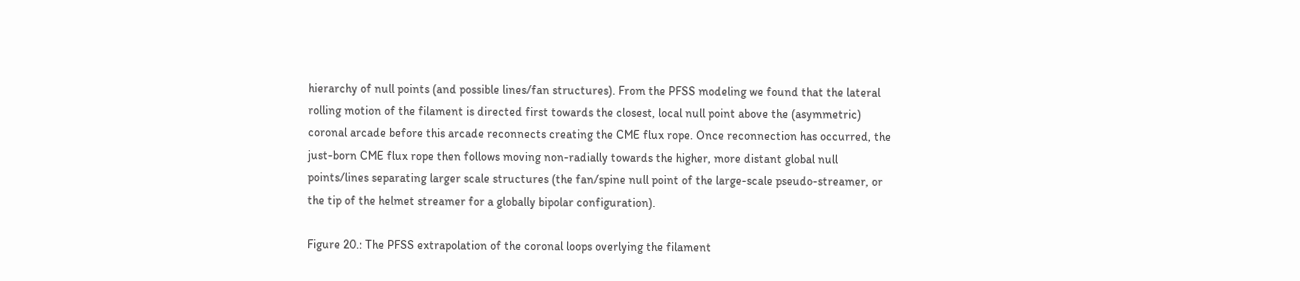hierarchy of null points (and possible lines/fan structures). From the PFSS modeling we found that the lateral rolling motion of the filament is directed first towards the closest, local null point above the (asymmetric) coronal arcade before this arcade reconnects creating the CME flux rope. Once reconnection has occurred, the just-born CME flux rope then follows moving non-radially towards the higher, more distant global null points/lines separating larger scale structures (the fan/spine null point of the large-scale pseudo-streamer, or the tip of the helmet streamer for a globally bipolar configuration).

Figure 20.: The PFSS extrapolation of the coronal loops overlying the filament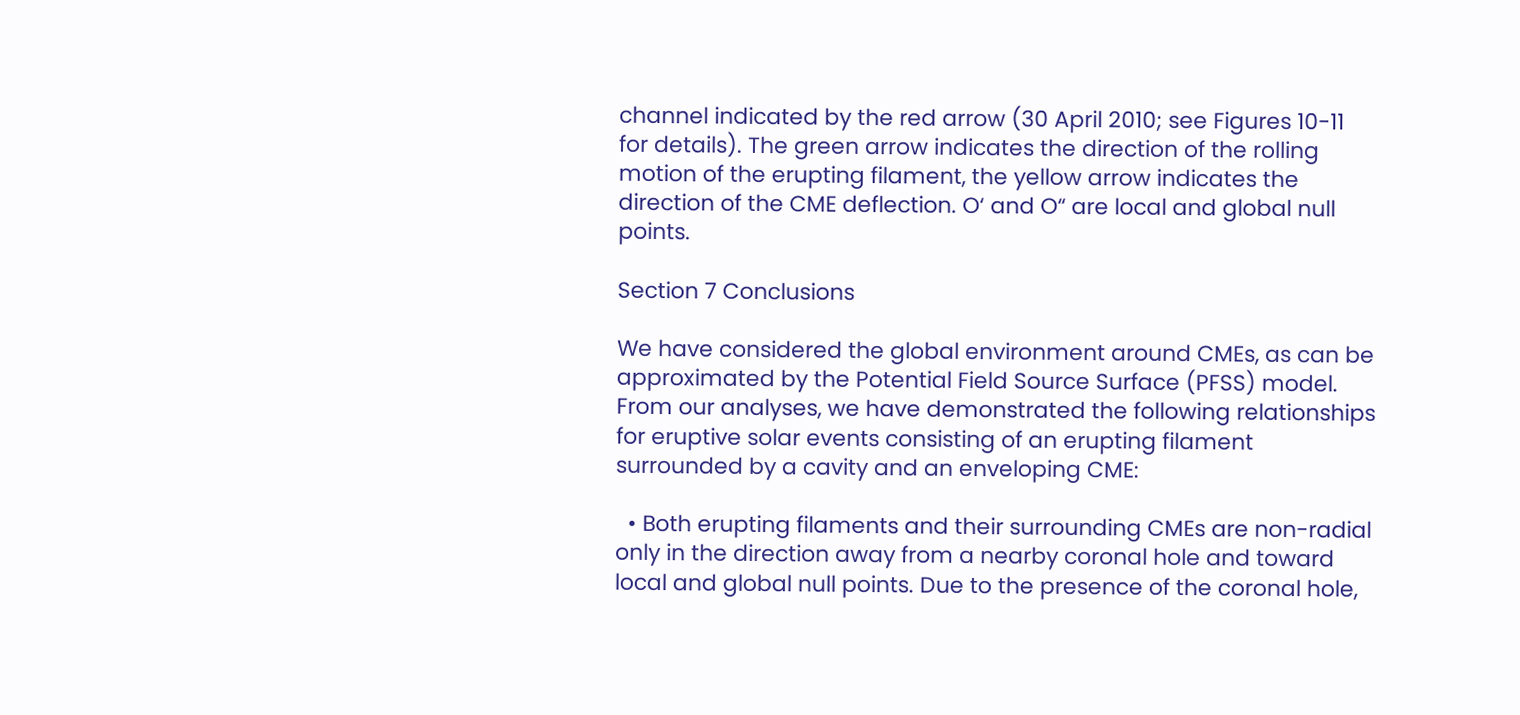channel indicated by the red arrow (30 April 2010; see Figures 10-11 for details). The green arrow indicates the direction of the rolling motion of the erupting filament, the yellow arrow indicates the direction of the CME deflection. O‘ and O“ are local and global null points.

Section 7 Conclusions

We have considered the global environment around CMEs, as can be approximated by the Potential Field Source Surface (PFSS) model. From our analyses, we have demonstrated the following relationships for eruptive solar events consisting of an erupting filament surrounded by a cavity and an enveloping CME:

  • Both erupting filaments and their surrounding CMEs are non-radial only in the direction away from a nearby coronal hole and toward local and global null points. Due to the presence of the coronal hole,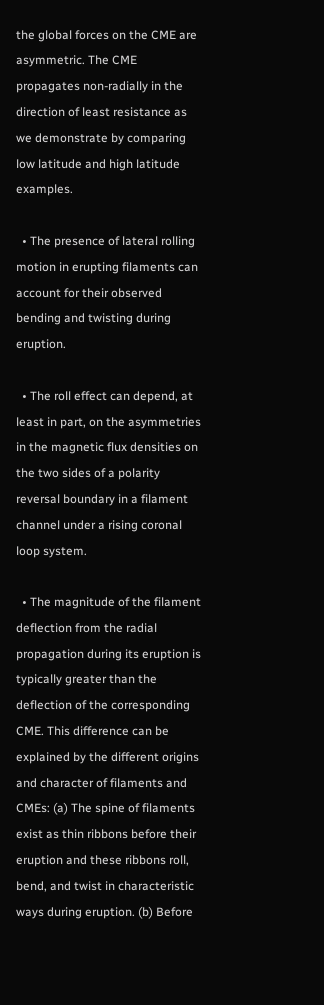the global forces on the CME are asymmetric. The CME propagates non-radially in the direction of least resistance as we demonstrate by comparing low latitude and high latitude examples.

  • The presence of lateral rolling motion in erupting filaments can account for their observed bending and twisting during eruption.

  • The roll effect can depend, at least in part, on the asymmetries in the magnetic flux densities on the two sides of a polarity reversal boundary in a filament channel under a rising coronal loop system.

  • The magnitude of the filament deflection from the radial propagation during its eruption is typically greater than the deflection of the corresponding CME. This difference can be explained by the different origins and character of filaments and CMEs: (a) The spine of filaments exist as thin ribbons before their eruption and these ribbons roll, bend, and twist in characteristic ways during eruption. (b) Before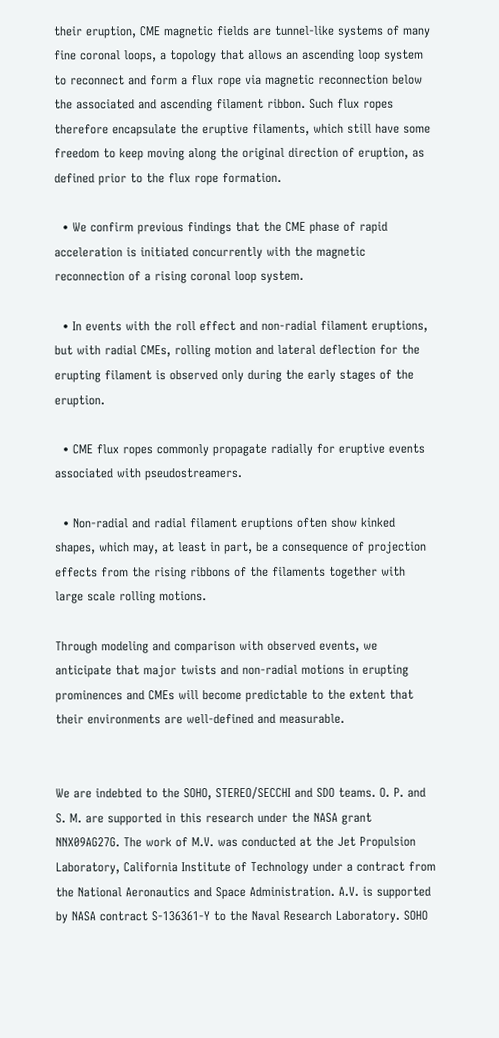their eruption, CME magnetic fields are tunnel-like systems of many fine coronal loops, a topology that allows an ascending loop system to reconnect and form a flux rope via magnetic reconnection below the associated and ascending filament ribbon. Such flux ropes therefore encapsulate the eruptive filaments, which still have some freedom to keep moving along the original direction of eruption, as defined prior to the flux rope formation.

  • We confirm previous findings that the CME phase of rapid acceleration is initiated concurrently with the magnetic reconnection of a rising coronal loop system.

  • In events with the roll effect and non-radial filament eruptions, but with radial CMEs, rolling motion and lateral deflection for the erupting filament is observed only during the early stages of the eruption.

  • CME flux ropes commonly propagate radially for eruptive events associated with pseudostreamers.

  • Non-radial and radial filament eruptions often show kinked shapes, which may, at least in part, be a consequence of projection effects from the rising ribbons of the filaments together with large scale rolling motions.

Through modeling and comparison with observed events, we anticipate that major twists and non-radial motions in erupting prominences and CMEs will become predictable to the extent that their environments are well-defined and measurable.


We are indebted to the SOHO, STEREO/SECCHI and SDO teams. O. P. and S. M. are supported in this research under the NASA grant NNX09AG27G. The work of M.V. was conducted at the Jet Propulsion Laboratory, California Institute of Technology under a contract from the National Aeronautics and Space Administration. A.V. is supported by NASA contract S-136361-Y to the Naval Research Laboratory. SOHO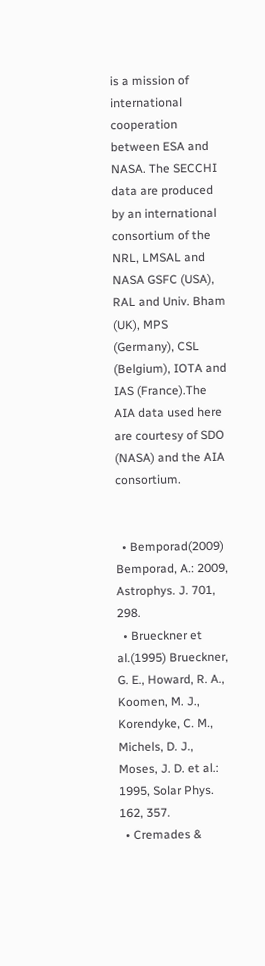is a mission of international cooperation between ESA and NASA. The SECCHI data are produced by an international consortium of the NRL, LMSAL and NASA GSFC (USA), RAL and Univ. Bham (UK), MPS (Germany), CSL (Belgium), IOTA and IAS (France).The AIA data used here are courtesy of SDO (NASA) and the AIA consortium.


  • Bemporad(2009) Bemporad, A.: 2009, Astrophys. J. 701, 298.
  • Brueckner et al.(1995) Brueckner, G. E., Howard, R. A., Koomen, M. J., Korendyke, C. M., Michels, D. J., Moses, J. D. et al.: 1995, Solar Phys. 162, 357.
  • Cremades &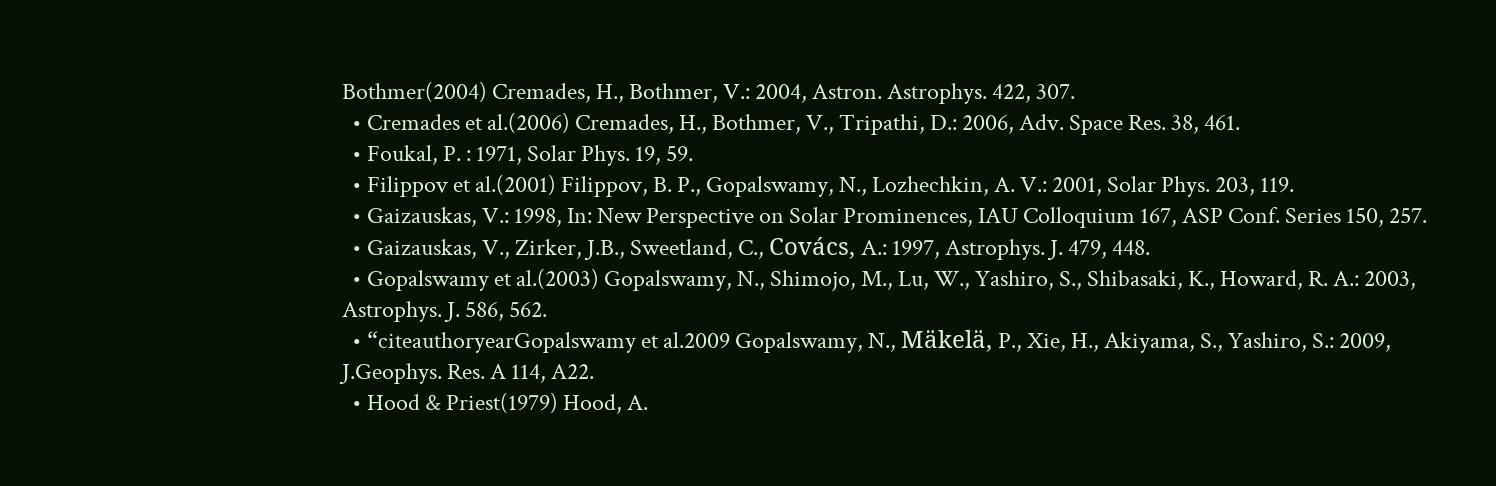Bothmer(2004) Cremades, H., Bothmer, V.: 2004, Astron. Astrophys. 422, 307.
  • Cremades et al.(2006) Cremades, H., Bothmer, V., Tripathi, D.: 2006, Adv. Space Res. 38, 461.
  • Foukal, P. : 1971, Solar Phys. 19, 59.
  • Filippov et al.(2001) Filippov, B. P., Gopalswamy, N., Lozhechkin, A. V.: 2001, Solar Phys. 203, 119.
  • Gaizauskas, V.: 1998, In: New Perspective on Solar Prominences, IAU Colloquium 167, ASP Conf. Series 150, 257.
  • Gaizauskas, V., Zirker, J.B., Sweetland, C., Covács, A.: 1997, Astrophys. J. 479, 448.
  • Gopalswamy et al.(2003) Gopalswamy, N., Shimojo, M., Lu, W., Yashiro, S., Shibasaki, K., Howard, R. A.: 2003, Astrophys. J. 586, 562.
  • “citeauthoryearGopalswamy et al.2009 Gopalswamy, N., Mäkelä, P., Xie, H., Akiyama, S., Yashiro, S.: 2009, J.Geophys. Res. A 114, A22.
  • Hood & Priest(1979) Hood, A.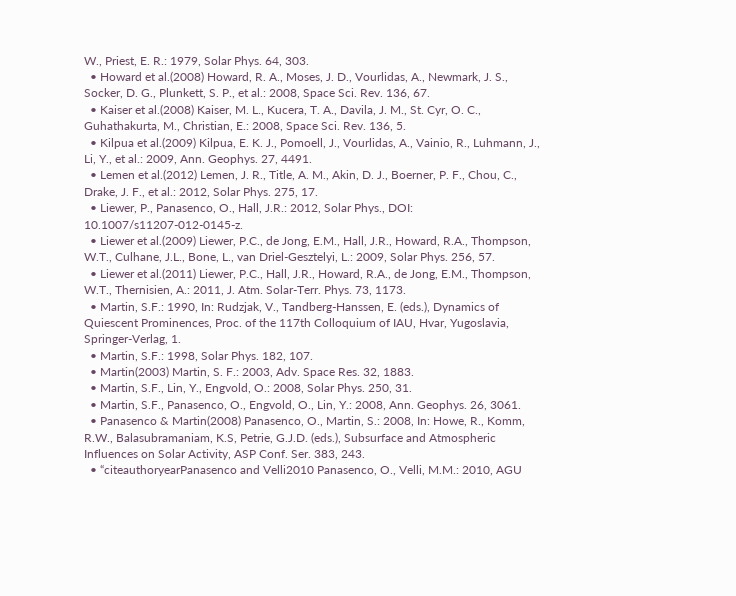W., Priest, E. R.: 1979, Solar Phys. 64, 303.
  • Howard et al.(2008) Howard, R. A., Moses, J. D., Vourlidas, A., Newmark, J. S., Socker, D. G., Plunkett, S. P., et al.: 2008, Space Sci. Rev. 136, 67.
  • Kaiser et al.(2008) Kaiser, M. L., Kucera, T. A., Davila, J. M., St. Cyr, O. C., Guhathakurta, M., Christian, E.: 2008, Space Sci. Rev. 136, 5.
  • Kilpua et al.(2009) Kilpua, E. K. J., Pomoell, J., Vourlidas, A., Vainio, R., Luhmann, J., Li, Y., et al.: 2009, Ann. Geophys. 27, 4491.
  • Lemen et al.(2012) Lemen, J. R., Title, A. M., Akin, D. J., Boerner, P. F., Chou, C., Drake, J. F., et al.: 2012, Solar Phys. 275, 17.
  • Liewer, P., Panasenco, O., Hall, J.R.: 2012, Solar Phys., DOI: 10.1007/s11207-012-0145-z.
  • Liewer et al.(2009) Liewer, P.C., de Jong, E.M., Hall, J.R., Howard, R.A., Thompson, W.T., Culhane, J.L., Bone, L., van Driel-Gesztelyi, L.: 2009, Solar Phys. 256, 57.
  • Liewer et al.(2011) Liewer, P.C., Hall, J.R., Howard, R.A., de Jong, E.M., Thompson, W.T., Thernisien, A.: 2011, J. Atm. Solar-Terr. Phys. 73, 1173.
  • Martin, S.F.: 1990, In: Rudzjak, V., Tandberg-Hanssen, E. (eds.), Dynamics of Quiescent Prominences, Proc. of the 117th Colloquium of IAU, Hvar, Yugoslavia, Springer-Verlag, 1.
  • Martin, S.F.: 1998, Solar Phys. 182, 107.
  • Martin(2003) Martin, S. F.: 2003, Adv. Space Res. 32, 1883.
  • Martin, S.F., Lin, Y., Engvold, O.: 2008, Solar Phys. 250, 31.
  • Martin, S.F., Panasenco, O., Engvold, O., Lin, Y.: 2008, Ann. Geophys. 26, 3061.
  • Panasenco & Martin(2008) Panasenco, O., Martin, S.: 2008, In: Howe, R., Komm, R.W., Balasubramaniam, K.S, Petrie, G.J.D. (eds.), Subsurface and Atmospheric Influences on Solar Activity, ASP Conf. Ser. 383, 243.
  • “citeauthoryearPanasenco and Velli2010 Panasenco, O., Velli, M.M.: 2010, AGU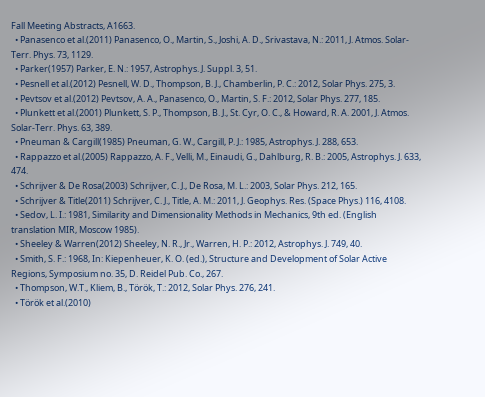Fall Meeting Abstracts, A1663.
  • Panasenco et al.(2011) Panasenco, O., Martin, S., Joshi, A. D., Srivastava, N.: 2011, J. Atmos. Solar-Terr. Phys. 73, 1129.
  • Parker(1957) Parker, E. N.: 1957, Astrophys. J. Suppl. 3, 51.
  • Pesnell et al.(2012) Pesnell, W. D., Thompson, B. J., Chamberlin, P. C.: 2012, Solar Phys. 275, 3.
  • Pevtsov et al.(2012) Pevtsov, A. A., Panasenco, O., Martin, S. F.: 2012, Solar Phys. 277, 185.
  • Plunkett et al.(2001) Plunkett, S. P., Thompson, B. J., St. Cyr, O. C., & Howard, R. A. 2001, J. Atmos. Solar-Terr. Phys. 63, 389.
  • Pneuman & Cargill(1985) Pneuman, G. W., Cargill, P. J.: 1985, Astrophys. J. 288, 653.
  • Rappazzo et al.(2005) Rappazzo, A. F., Velli, M., Einaudi, G., Dahlburg, R. B.: 2005, Astrophys. J. 633, 474.
  • Schrijver & De Rosa(2003) Schrijver, C. J., De Rosa, M. L.: 2003, Solar Phys. 212, 165.
  • Schrijver & Title(2011) Schrijver, C. J., Title, A. M.: 2011, J. Geophys. Res. (Space Phys.) 116, 4108.
  • Sedov, L. I.: 1981, Similarity and Dimensionality Methods in Mechanics, 9th ed. (English translation MIR, Moscow 1985).
  • Sheeley & Warren(2012) Sheeley, N. R., Jr., Warren, H. P.: 2012, Astrophys. J. 749, 40.
  • Smith, S. F.: 1968, In: Kiepenheuer, K. O. (ed.), Structure and Development of Solar Active Regions, Symposium no. 35, D. Reidel Pub. Co., 267.
  • Thompson, W.T., Kliem, B., Török, T.: 2012, Solar Phys. 276, 241.
  • Török et al.(2010)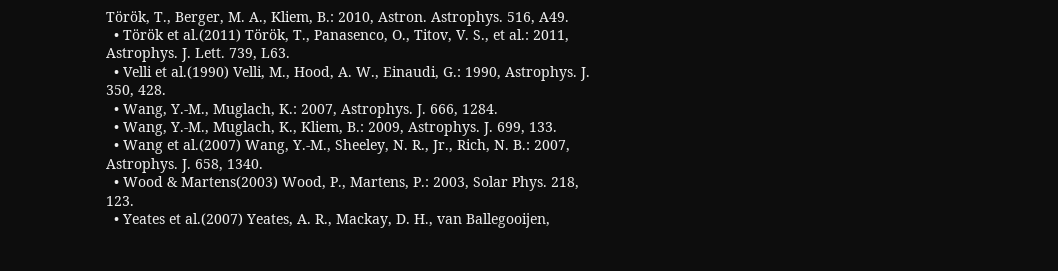Török, T., Berger, M. A., Kliem, B.: 2010, Astron. Astrophys. 516, A49.
  • Török et al.(2011) Török, T., Panasenco, O., Titov, V. S., et al.: 2011, Astrophys. J. Lett. 739, L63.
  • Velli et al.(1990) Velli, M., Hood, A. W., Einaudi, G.: 1990, Astrophys. J. 350, 428.
  • Wang, Y.-M., Muglach, K.: 2007, Astrophys. J. 666, 1284.
  • Wang, Y.-M., Muglach, K., Kliem, B.: 2009, Astrophys. J. 699, 133.
  • Wang et al.(2007) Wang, Y.-M., Sheeley, N. R., Jr., Rich, N. B.: 2007, Astrophys. J. 658, 1340.
  • Wood & Martens(2003) Wood, P., Martens, P.: 2003, Solar Phys. 218, 123.
  • Yeates et al.(2007) Yeates, A. R., Mackay, D. H., van Ballegooijen,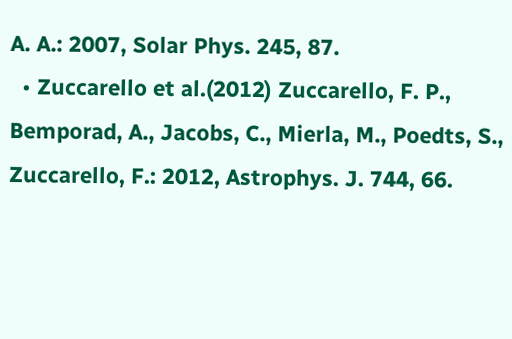A. A.: 2007, Solar Phys. 245, 87.
  • Zuccarello et al.(2012) Zuccarello, F. P., Bemporad, A., Jacobs, C., Mierla, M., Poedts, S., Zuccarello, F.: 2012, Astrophys. J. 744, 66.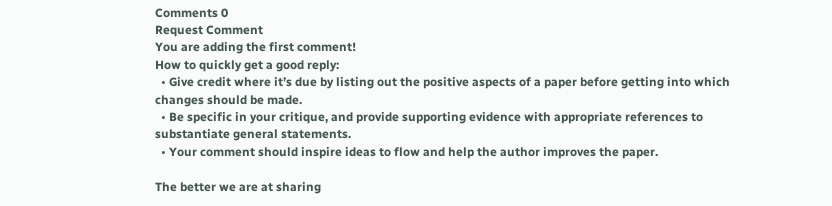Comments 0
Request Comment
You are adding the first comment!
How to quickly get a good reply:
  • Give credit where it’s due by listing out the positive aspects of a paper before getting into which changes should be made.
  • Be specific in your critique, and provide supporting evidence with appropriate references to substantiate general statements.
  • Your comment should inspire ideas to flow and help the author improves the paper.

The better we are at sharing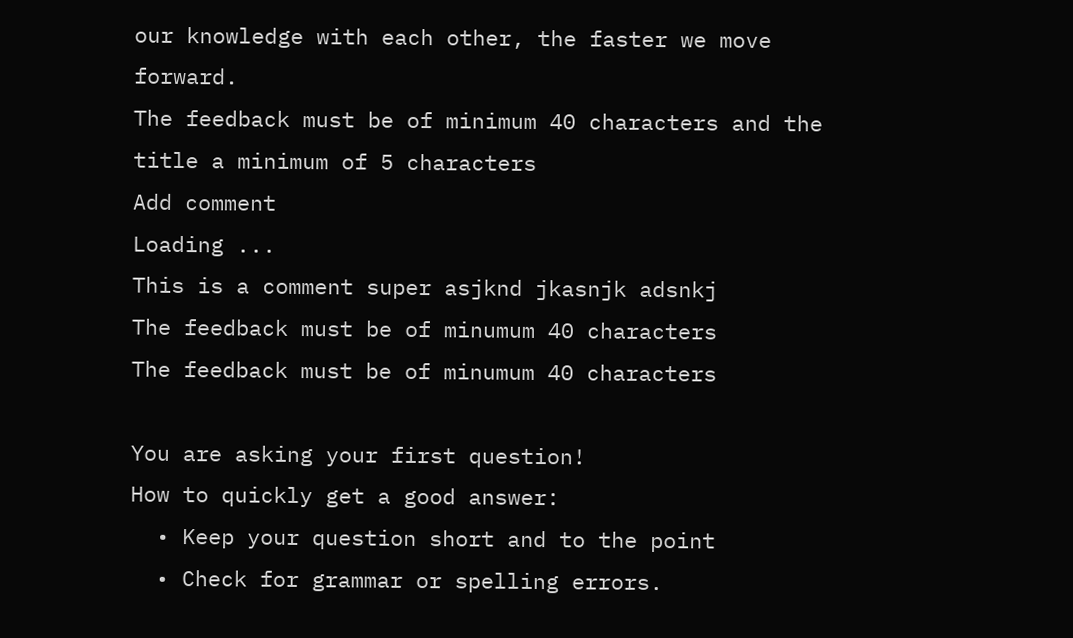our knowledge with each other, the faster we move forward.
The feedback must be of minimum 40 characters and the title a minimum of 5 characters
Add comment
Loading ...
This is a comment super asjknd jkasnjk adsnkj
The feedback must be of minumum 40 characters
The feedback must be of minumum 40 characters

You are asking your first question!
How to quickly get a good answer:
  • Keep your question short and to the point
  • Check for grammar or spelling errors.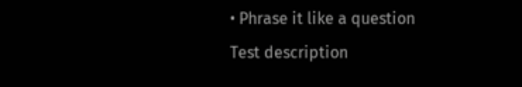• Phrase it like a question
Test description